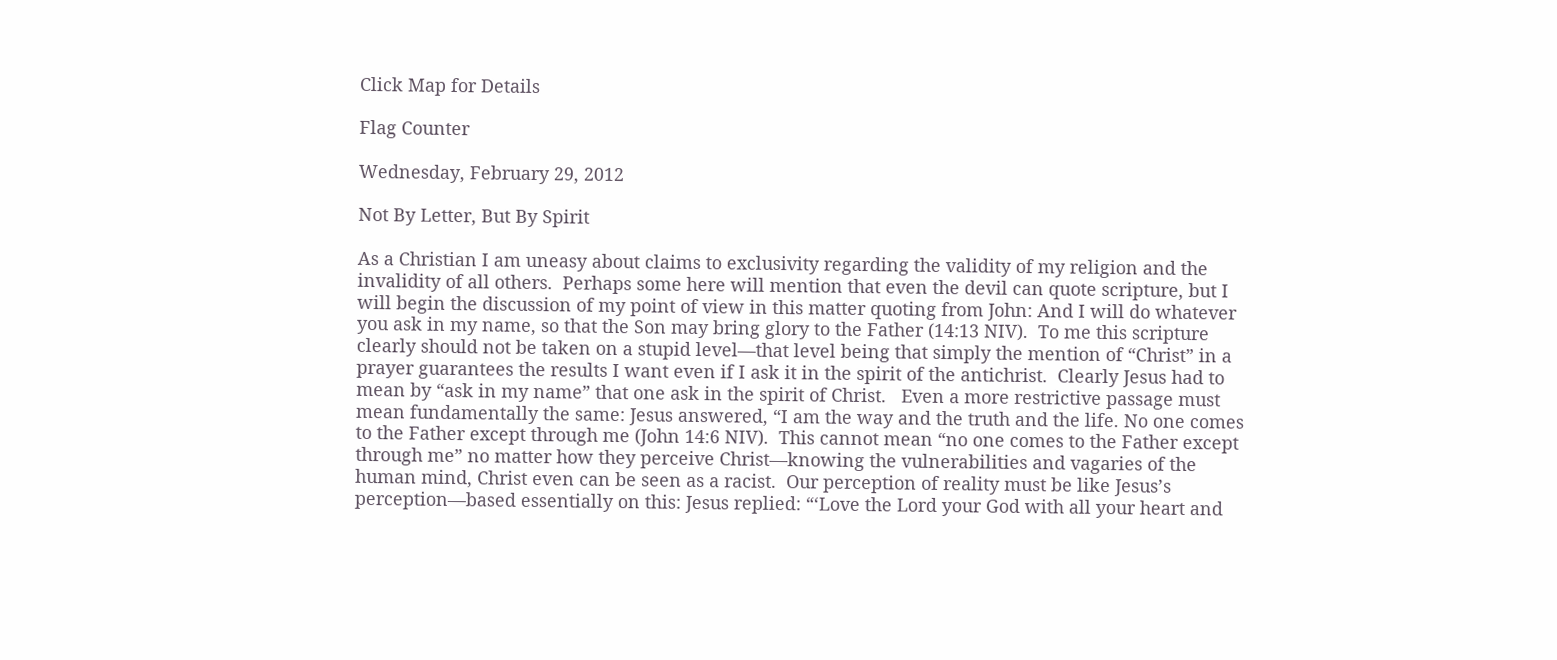Click Map for Details

Flag Counter

Wednesday, February 29, 2012

Not By Letter, But By Spirit

As a Christian I am uneasy about claims to exclusivity regarding the validity of my religion and the invalidity of all others.  Perhaps some here will mention that even the devil can quote scripture, but I will begin the discussion of my point of view in this matter quoting from John: And I will do whatever you ask in my name, so that the Son may bring glory to the Father (14:13 NIV).  To me this scripture clearly should not be taken on a stupid level—that level being that simply the mention of “Christ” in a prayer guarantees the results I want even if I ask it in the spirit of the antichrist.  Clearly Jesus had to mean by “ask in my name” that one ask in the spirit of Christ.   Even a more restrictive passage must mean fundamentally the same: Jesus answered, “I am the way and the truth and the life. No one comes to the Father except through me (John 14:6 NIV).  This cannot mean “no one comes to the Father except through me” no matter how they perceive Christ—knowing the vulnerabilities and vagaries of the human mind, Christ even can be seen as a racist.  Our perception of reality must be like Jesus’s perception—based essentially on this: Jesus replied: “‘Love the Lord your God with all your heart and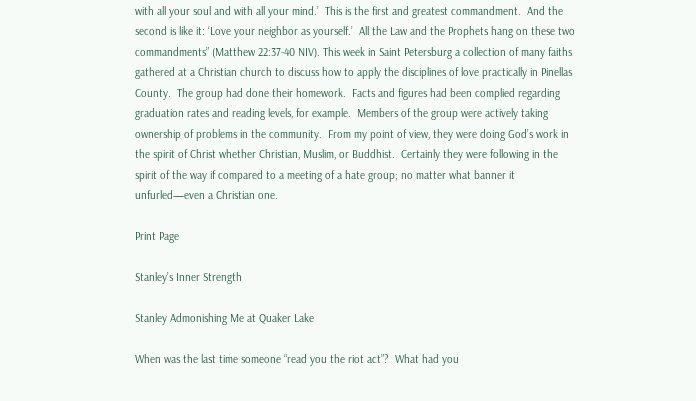with all your soul and with all your mind.’  This is the first and greatest commandment.  And the second is like it: ‘Love your neighbor as yourself.’  All the Law and the Prophets hang on these two commandments” (Matthew 22:37-40 NIV). This week in Saint Petersburg a collection of many faiths gathered at a Christian church to discuss how to apply the disciplines of love practically in Pinellas County.  The group had done their homework.  Facts and figures had been complied regarding graduation rates and reading levels, for example.  Members of the group were actively taking ownership of problems in the community.  From my point of view, they were doing God’s work in the spirit of Christ whether Christian, Muslim, or Buddhist.  Certainly they were following in the spirit of the way if compared to a meeting of a hate group; no matter what banner it unfurled—even a Christian one.

Print Page

Stanley’s Inner Strength

Stanley Admonishing Me at Quaker Lake

When was the last time someone “read you the riot act”?  What had you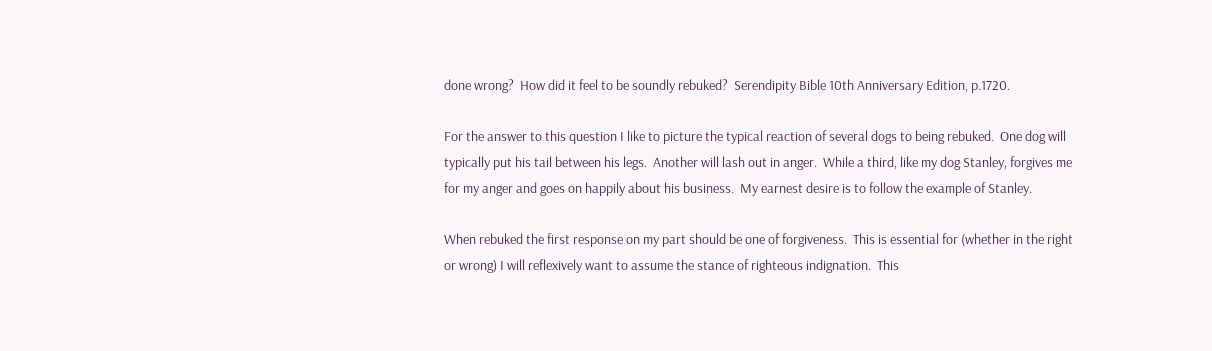done wrong?  How did it feel to be soundly rebuked?  Serendipity Bible 10th Anniversary Edition, p.1720.

For the answer to this question I like to picture the typical reaction of several dogs to being rebuked.  One dog will typically put his tail between his legs.  Another will lash out in anger.  While a third, like my dog Stanley, forgives me for my anger and goes on happily about his business.  My earnest desire is to follow the example of Stanley.

When rebuked the first response on my part should be one of forgiveness.  This is essential for (whether in the right or wrong) I will reflexively want to assume the stance of righteous indignation.  This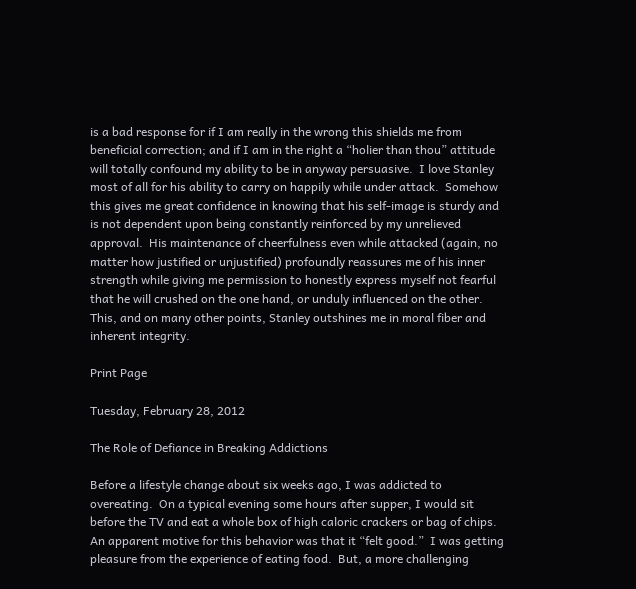is a bad response for if I am really in the wrong this shields me from beneficial correction; and if I am in the right a “holier than thou” attitude will totally confound my ability to be in anyway persuasive.  I love Stanley most of all for his ability to carry on happily while under attack.  Somehow this gives me great confidence in knowing that his self-image is sturdy and is not dependent upon being constantly reinforced by my unrelieved approval.  His maintenance of cheerfulness even while attacked (again, no matter how justified or unjustified) profoundly reassures me of his inner strength while giving me permission to honestly express myself not fearful that he will crushed on the one hand, or unduly influenced on the other.  This, and on many other points, Stanley outshines me in moral fiber and inherent integrity.

Print Page

Tuesday, February 28, 2012

The Role of Defiance in Breaking Addictions

Before a lifestyle change about six weeks ago, I was addicted to overeating.  On a typical evening some hours after supper, I would sit before the TV and eat a whole box of high caloric crackers or bag of chips.  An apparent motive for this behavior was that it “felt good.”  I was getting pleasure from the experience of eating food.  But, a more challenging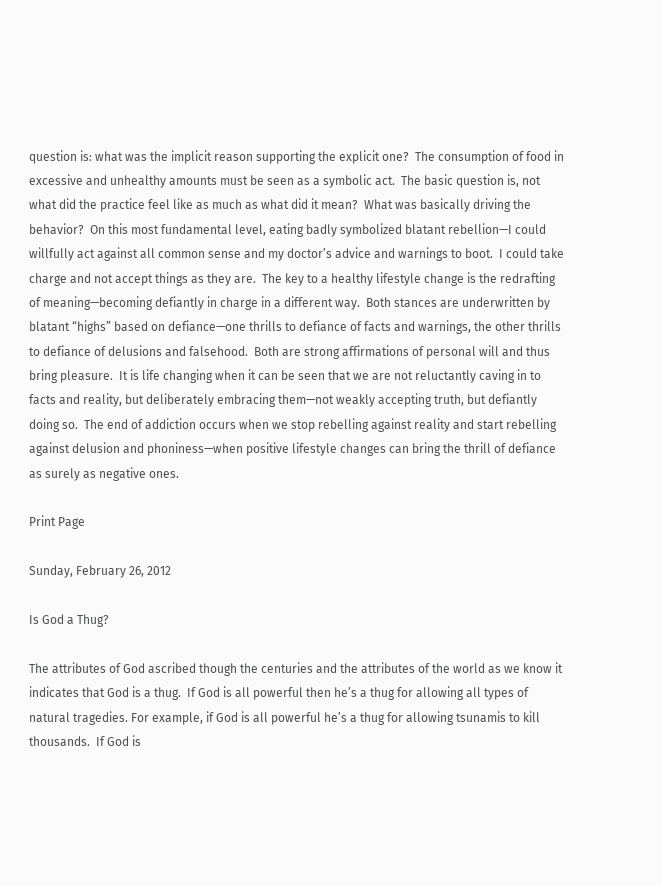question is: what was the implicit reason supporting the explicit one?  The consumption of food in excessive and unhealthy amounts must be seen as a symbolic act.  The basic question is, not what did the practice feel like as much as what did it mean?  What was basically driving the behavior?  On this most fundamental level, eating badly symbolized blatant rebellion—I could willfully act against all common sense and my doctor’s advice and warnings to boot.  I could take charge and not accept things as they are.  The key to a healthy lifestyle change is the redrafting of meaning—becoming defiantly in charge in a different way.  Both stances are underwritten by blatant “highs” based on defiance—one thrills to defiance of facts and warnings, the other thrills to defiance of delusions and falsehood.  Both are strong affirmations of personal will and thus bring pleasure.  It is life changing when it can be seen that we are not reluctantly caving in to facts and reality, but deliberately embracing them—not weakly accepting truth, but defiantly doing so.  The end of addiction occurs when we stop rebelling against reality and start rebelling against delusion and phoniness—when positive lifestyle changes can bring the thrill of defiance as surely as negative ones.

Print Page

Sunday, February 26, 2012

Is God a Thug?

The attributes of God ascribed though the centuries and the attributes of the world as we know it indicates that God is a thug.  If God is all powerful then he’s a thug for allowing all types of natural tragedies. For example, if God is all powerful he’s a thug for allowing tsunamis to kill thousands.  If God is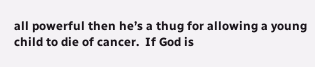all powerful then he’s a thug for allowing a young child to die of cancer.  If God is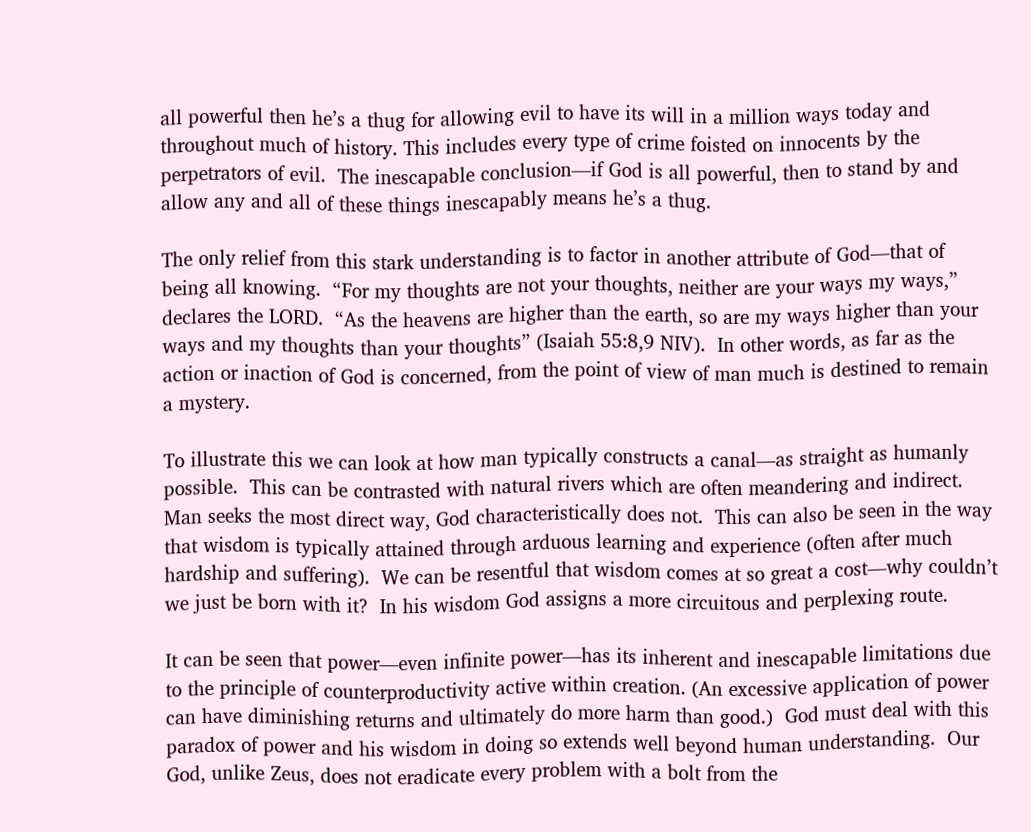all powerful then he’s a thug for allowing evil to have its will in a million ways today and throughout much of history. This includes every type of crime foisted on innocents by the perpetrators of evil.  The inescapable conclusion—if God is all powerful, then to stand by and allow any and all of these things inescapably means he’s a thug.

The only relief from this stark understanding is to factor in another attribute of God—that of being all knowing.  “For my thoughts are not your thoughts, neither are your ways my ways,” declares the LORD.  “As the heavens are higher than the earth, so are my ways higher than your ways and my thoughts than your thoughts” (Isaiah 55:8,9 NIV).  In other words, as far as the action or inaction of God is concerned, from the point of view of man much is destined to remain a mystery.

To illustrate this we can look at how man typically constructs a canal—as straight as humanly possible.  This can be contrasted with natural rivers which are often meandering and indirect.  Man seeks the most direct way, God characteristically does not.  This can also be seen in the way that wisdom is typically attained through arduous learning and experience (often after much hardship and suffering).  We can be resentful that wisdom comes at so great a cost—why couldn’t we just be born with it?  In his wisdom God assigns a more circuitous and perplexing route.

It can be seen that power—even infinite power—has its inherent and inescapable limitations due to the principle of counterproductivity active within creation. (An excessive application of power can have diminishing returns and ultimately do more harm than good.)  God must deal with this paradox of power and his wisdom in doing so extends well beyond human understanding.  Our God, unlike Zeus, does not eradicate every problem with a bolt from the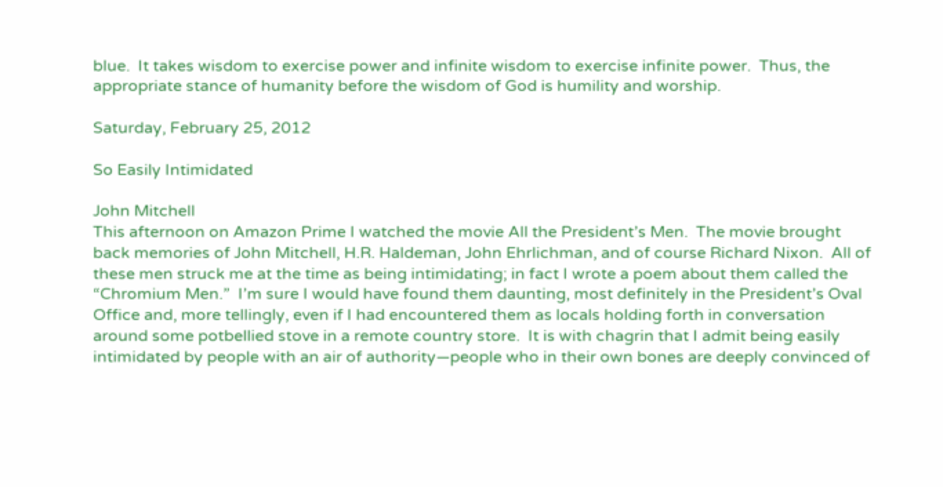blue.  It takes wisdom to exercise power and infinite wisdom to exercise infinite power.  Thus, the appropriate stance of humanity before the wisdom of God is humility and worship.

Saturday, February 25, 2012

So Easily Intimidated

John Mitchell
This afternoon on Amazon Prime I watched the movie All the President’s Men.  The movie brought back memories of John Mitchell, H.R. Haldeman, John Ehrlichman, and of course Richard Nixon.  All of these men struck me at the time as being intimidating; in fact I wrote a poem about them called the “Chromium Men.”  I’m sure I would have found them daunting, most definitely in the President’s Oval Office and, more tellingly, even if I had encountered them as locals holding forth in conversation around some potbellied stove in a remote country store.  It is with chagrin that I admit being easily intimidated by people with an air of authority—people who in their own bones are deeply convinced of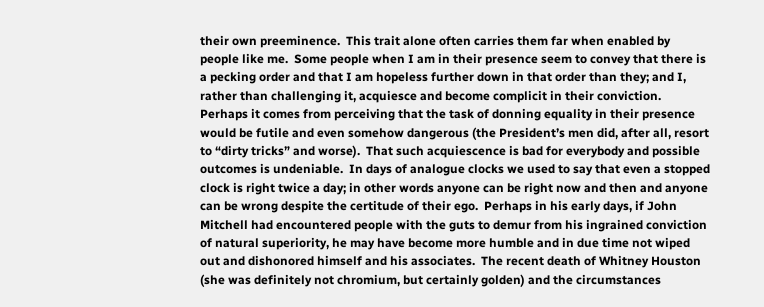their own preeminence.  This trait alone often carries them far when enabled by people like me.  Some people when I am in their presence seem to convey that there is a pecking order and that I am hopeless further down in that order than they; and I, rather than challenging it, acquiesce and become complicit in their conviction.  Perhaps it comes from perceiving that the task of donning equality in their presence would be futile and even somehow dangerous (the President’s men did, after all, resort to “dirty tricks” and worse).  That such acquiescence is bad for everybody and possible outcomes is undeniable.  In days of analogue clocks we used to say that even a stopped clock is right twice a day; in other words anyone can be right now and then and anyone can be wrong despite the certitude of their ego.  Perhaps in his early days, if John Mitchell had encountered people with the guts to demur from his ingrained conviction of natural superiority, he may have become more humble and in due time not wiped out and dishonored himself and his associates.  The recent death of Whitney Houston (she was definitely not chromium, but certainly golden) and the circumstances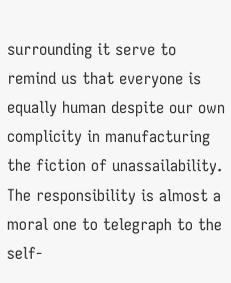surrounding it serve to remind us that everyone is equally human despite our own complicity in manufacturing the fiction of unassailability.  The responsibility is almost a moral one to telegraph to the self-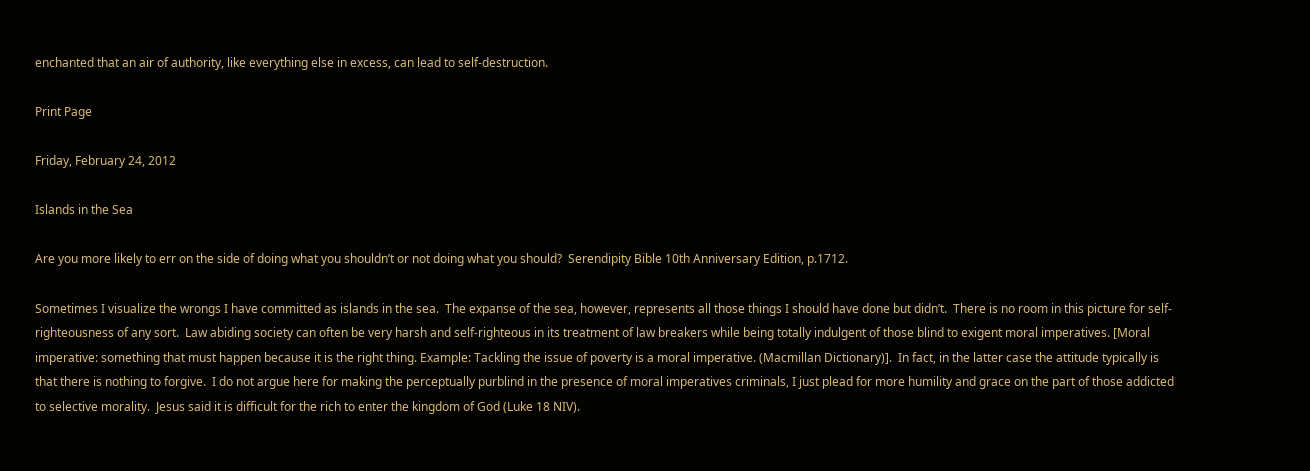enchanted that an air of authority, like everything else in excess, can lead to self-destruction.

Print Page

Friday, February 24, 2012

Islands in the Sea

Are you more likely to err on the side of doing what you shouldn’t or not doing what you should?  Serendipity Bible 10th Anniversary Edition, p.1712.

Sometimes I visualize the wrongs I have committed as islands in the sea.  The expanse of the sea, however, represents all those things I should have done but didn’t.  There is no room in this picture for self-righteousness of any sort.  Law abiding society can often be very harsh and self-righteous in its treatment of law breakers while being totally indulgent of those blind to exigent moral imperatives. [Moral imperative: something that must happen because it is the right thing. Example: Tackling the issue of poverty is a moral imperative. (Macmillan Dictionary)].  In fact, in the latter case the attitude typically is that there is nothing to forgive.  I do not argue here for making the perceptually purblind in the presence of moral imperatives criminals, I just plead for more humility and grace on the part of those addicted to selective morality.  Jesus said it is difficult for the rich to enter the kingdom of God (Luke 18 NIV).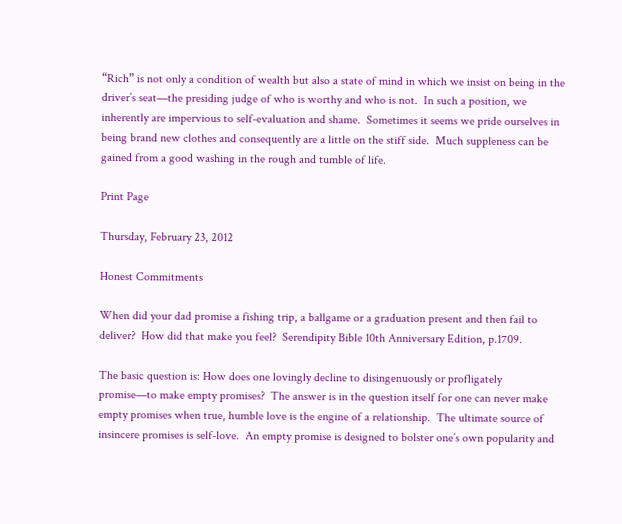“Rich” is not only a condition of wealth but also a state of mind in which we insist on being in the driver’s seat—the presiding judge of who is worthy and who is not.  In such a position, we inherently are impervious to self-evaluation and shame.  Sometimes it seems we pride ourselves in being brand new clothes and consequently are a little on the stiff side.  Much suppleness can be gained from a good washing in the rough and tumble of life.

Print Page

Thursday, February 23, 2012

Honest Commitments

When did your dad promise a fishing trip, a ballgame or a graduation present and then fail to deliver?  How did that make you feel?  Serendipity Bible 10th Anniversary Edition, p.1709.

The basic question is: How does one lovingly decline to disingenuously or profligately promise—to make empty promises?  The answer is in the question itself for one can never make empty promises when true, humble love is the engine of a relationship.  The ultimate source of insincere promises is self-love.  An empty promise is designed to bolster one’s own popularity and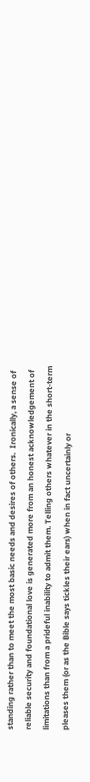standing rather than to meet the most basic needs and desires of others.  Ironically, a sense of reliable security and foundational love is generated more from an honest acknowledgement of limitations than from a prideful inability to admit them. Telling others whatever in the short-term pleases them (or as the Bible says tickles their ears) when in fact uncertainly or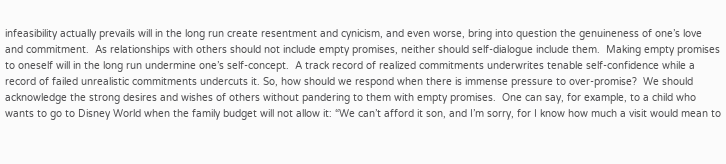infeasibility actually prevails will in the long run create resentment and cynicism, and even worse, bring into question the genuineness of one’s love and commitment.  As relationships with others should not include empty promises, neither should self-dialogue include them.  Making empty promises to oneself will in the long run undermine one’s self-concept.  A track record of realized commitments underwrites tenable self-confidence while a record of failed unrealistic commitments undercuts it. So, how should we respond when there is immense pressure to over-promise?  We should acknowledge the strong desires and wishes of others without pandering to them with empty promises.  One can say, for example, to a child who wants to go to Disney World when the family budget will not allow it: “We can’t afford it son, and I’m sorry, for I know how much a visit would mean to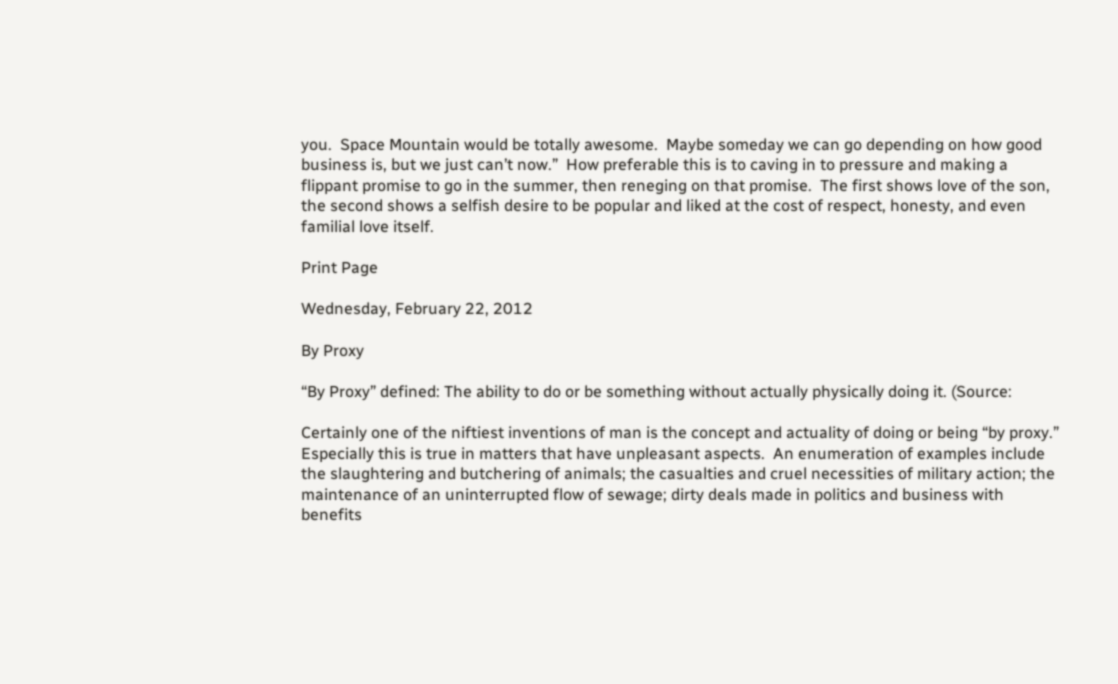you.  Space Mountain would be totally awesome.  Maybe someday we can go depending on how good business is, but we just can’t now.”  How preferable this is to caving in to pressure and making a flippant promise to go in the summer, then reneging on that promise.  The first shows love of the son, the second shows a selfish desire to be popular and liked at the cost of respect, honesty, and even familial love itself.

Print Page

Wednesday, February 22, 2012

By Proxy

“By Proxy” defined: The ability to do or be something without actually physically doing it. (Source:

Certainly one of the niftiest inventions of man is the concept and actuality of doing or being “by proxy.”  Especially this is true in matters that have unpleasant aspects.  An enumeration of examples include the slaughtering and butchering of animals; the casualties and cruel necessities of military action; the maintenance of an uninterrupted flow of sewage; dirty deals made in politics and business with benefits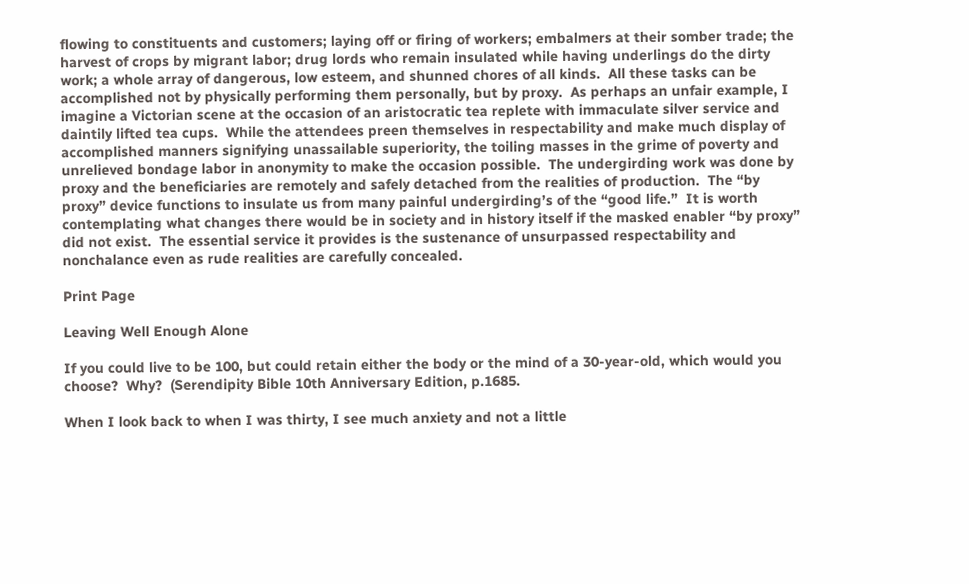flowing to constituents and customers; laying off or firing of workers; embalmers at their somber trade; the harvest of crops by migrant labor; drug lords who remain insulated while having underlings do the dirty work; a whole array of dangerous, low esteem, and shunned chores of all kinds.  All these tasks can be accomplished not by physically performing them personally, but by proxy.  As perhaps an unfair example, I imagine a Victorian scene at the occasion of an aristocratic tea replete with immaculate silver service and daintily lifted tea cups.  While the attendees preen themselves in respectability and make much display of accomplished manners signifying unassailable superiority, the toiling masses in the grime of poverty and unrelieved bondage labor in anonymity to make the occasion possible.  The undergirding work was done by proxy and the beneficiaries are remotely and safely detached from the realities of production.  The “by proxy” device functions to insulate us from many painful undergirding’s of the “good life.”  It is worth contemplating what changes there would be in society and in history itself if the masked enabler “by proxy” did not exist.  The essential service it provides is the sustenance of unsurpassed respectability and nonchalance even as rude realities are carefully concealed.

Print Page

Leaving Well Enough Alone

If you could live to be 100, but could retain either the body or the mind of a 30-year-old, which would you choose?  Why?  (Serendipity Bible 10th Anniversary Edition, p.1685.

When I look back to when I was thirty, I see much anxiety and not a little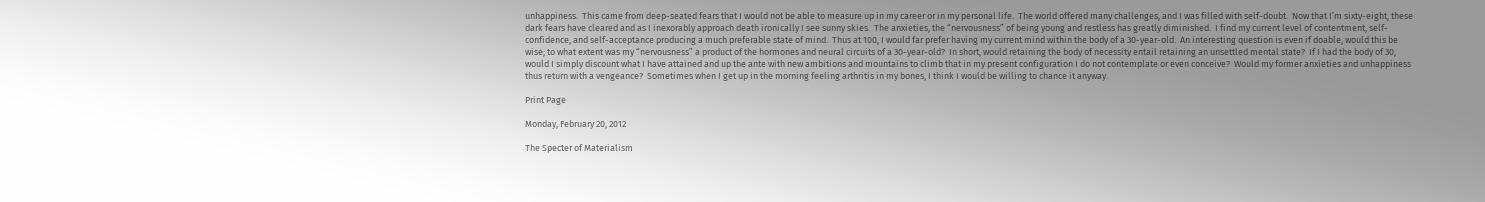unhappiness.  This came from deep-seated fears that I would not be able to measure up in my career or in my personal life.  The world offered many challenges, and I was filled with self-doubt.  Now that I’m sixty-eight, these dark fears have cleared and as I inexorably approach death ironically I see sunny skies.  The anxieties, the “nervousness” of being young and restless has greatly diminished.  I find my current level of contentment, self-confidence, and self-acceptance producing a much preferable state of mind.  Thus at 100, I would far prefer having my current mind within the body of a 30-year-old.  An interesting question is even if doable, would this be wise; to what extent was my “nervousness” a product of the hormones and neural circuits of a 30-year-old?  In short, would retaining the body of necessity entail retaining an unsettled mental state?  If I had the body of 30, would I simply discount what I have attained and up the ante with new ambitions and mountains to climb that in my present configuration I do not contemplate or even conceive?  Would my former anxieties and unhappiness thus return with a vengeance?  Sometimes when I get up in the morning feeling arthritis in my bones, I think I would be willing to chance it anyway.

Print Page

Monday, February 20, 2012

The Specter of Materialism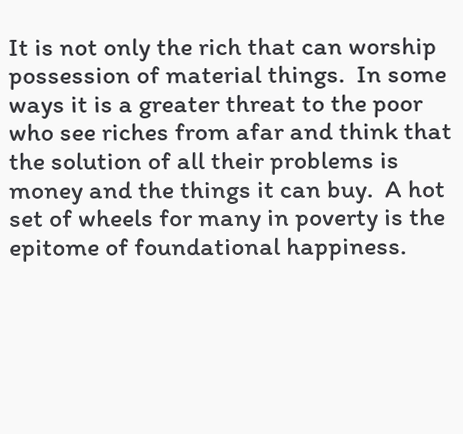It is not only the rich that can worship possession of material things.  In some ways it is a greater threat to the poor who see riches from afar and think that the solution of all their problems is money and the things it can buy.  A hot set of wheels for many in poverty is the epitome of foundational happiness.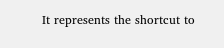It represents the shortcut to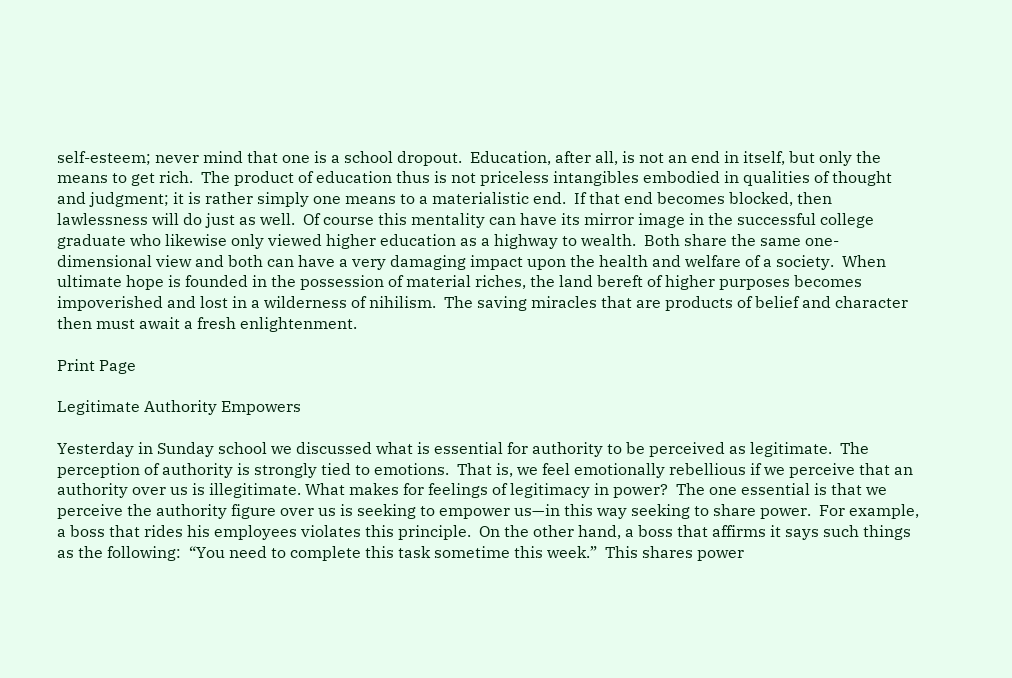self-esteem; never mind that one is a school dropout.  Education, after all, is not an end in itself, but only the means to get rich.  The product of education thus is not priceless intangibles embodied in qualities of thought and judgment; it is rather simply one means to a materialistic end.  If that end becomes blocked, then lawlessness will do just as well.  Of course this mentality can have its mirror image in the successful college graduate who likewise only viewed higher education as a highway to wealth.  Both share the same one-dimensional view and both can have a very damaging impact upon the health and welfare of a society.  When ultimate hope is founded in the possession of material riches, the land bereft of higher purposes becomes impoverished and lost in a wilderness of nihilism.  The saving miracles that are products of belief and character then must await a fresh enlightenment.

Print Page

Legitimate Authority Empowers

Yesterday in Sunday school we discussed what is essential for authority to be perceived as legitimate.  The perception of authority is strongly tied to emotions.  That is, we feel emotionally rebellious if we perceive that an authority over us is illegitimate. What makes for feelings of legitimacy in power?  The one essential is that we perceive the authority figure over us is seeking to empower us—in this way seeking to share power.  For example, a boss that rides his employees violates this principle.  On the other hand, a boss that affirms it says such things as the following:  “You need to complete this task sometime this week.”  This shares power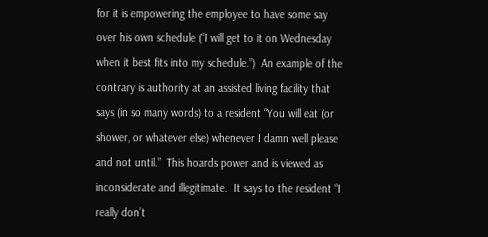for it is empowering the employee to have some say over his own schedule (“I will get to it on Wednesday when it best fits into my schedule.”)  An example of the contrary is authority at an assisted living facility that says (in so many words) to a resident “You will eat (or shower, or whatever else) whenever I damn well please and not until.”  This hoards power and is viewed as inconsiderate and illegitimate.  It says to the resident “I really don’t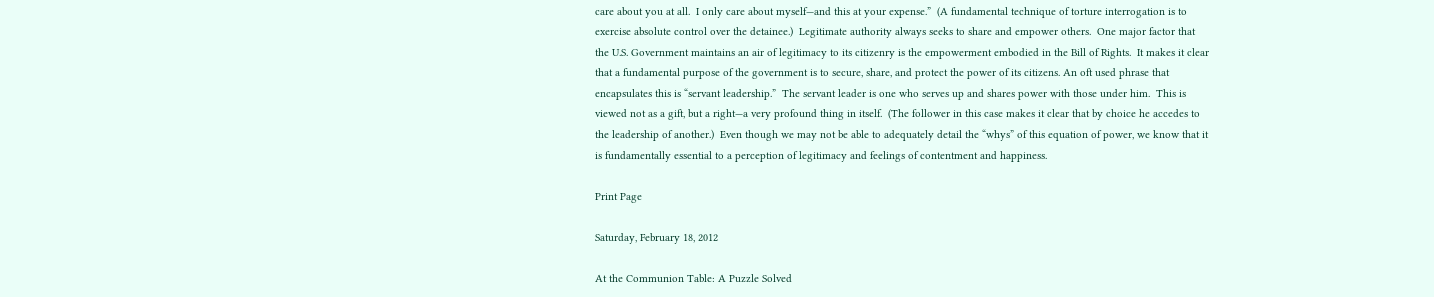care about you at all.  I only care about myself—and this at your expense.”  (A fundamental technique of torture interrogation is to exercise absolute control over the detainee.)  Legitimate authority always seeks to share and empower others.  One major factor that the U.S. Government maintains an air of legitimacy to its citizenry is the empowerment embodied in the Bill of Rights.  It makes it clear that a fundamental purpose of the government is to secure, share, and protect the power of its citizens. An oft used phrase that encapsulates this is “servant leadership.”  The servant leader is one who serves up and shares power with those under him.  This is viewed not as a gift, but a right—a very profound thing in itself.  (The follower in this case makes it clear that by choice he accedes to the leadership of another.)  Even though we may not be able to adequately detail the “whys” of this equation of power, we know that it is fundamentally essential to a perception of legitimacy and feelings of contentment and happiness.

Print Page

Saturday, February 18, 2012

At the Communion Table: A Puzzle Solved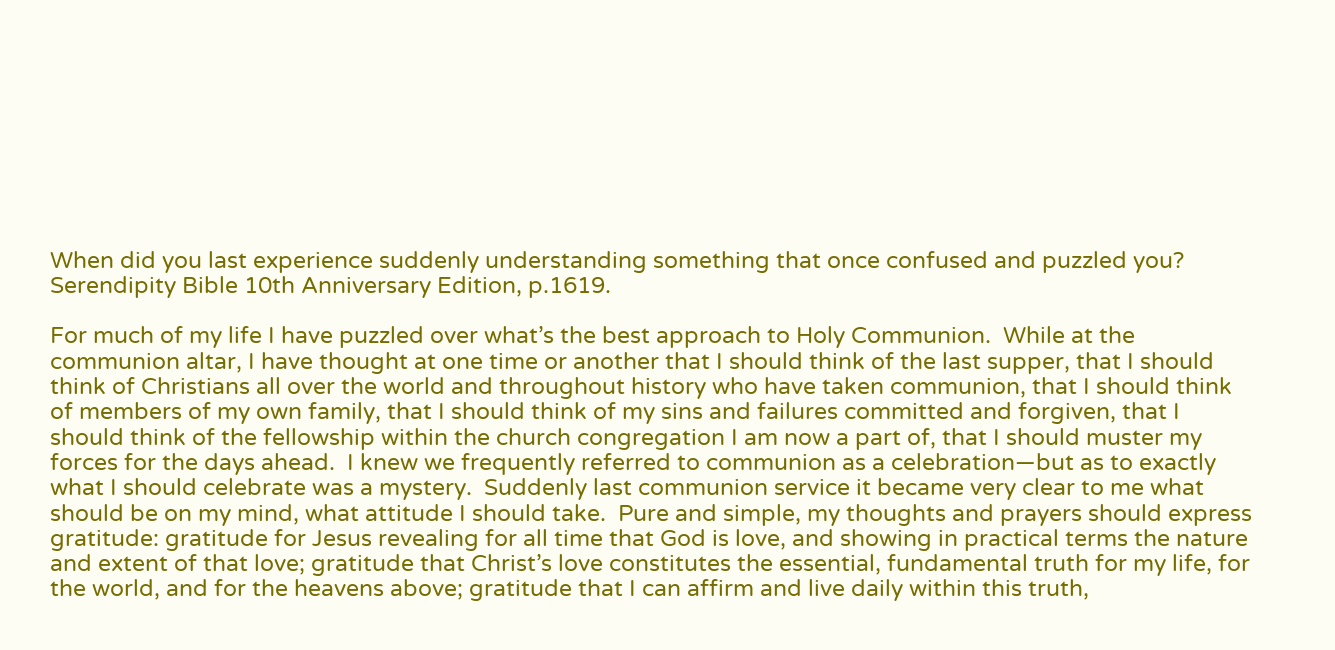When did you last experience suddenly understanding something that once confused and puzzled you?  Serendipity Bible 10th Anniversary Edition, p.1619.

For much of my life I have puzzled over what’s the best approach to Holy Communion.  While at the communion altar, I have thought at one time or another that I should think of the last supper, that I should think of Christians all over the world and throughout history who have taken communion, that I should think of members of my own family, that I should think of my sins and failures committed and forgiven, that I should think of the fellowship within the church congregation I am now a part of, that I should muster my forces for the days ahead.  I knew we frequently referred to communion as a celebration—but as to exactly what I should celebrate was a mystery.  Suddenly last communion service it became very clear to me what should be on my mind, what attitude I should take.  Pure and simple, my thoughts and prayers should express gratitude: gratitude for Jesus revealing for all time that God is love, and showing in practical terms the nature and extent of that love; gratitude that Christ’s love constitutes the essential, fundamental truth for my life, for the world, and for the heavens above; gratitude that I can affirm and live daily within this truth,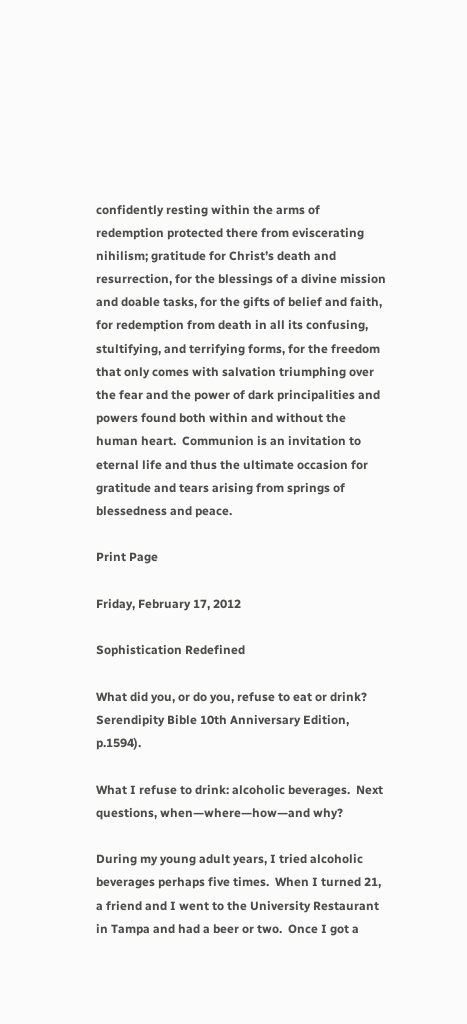confidently resting within the arms of redemption protected there from eviscerating nihilism; gratitude for Christ’s death and resurrection, for the blessings of a divine mission and doable tasks, for the gifts of belief and faith, for redemption from death in all its confusing, stultifying, and terrifying forms, for the freedom that only comes with salvation triumphing over the fear and the power of dark principalities and powers found both within and without the human heart.  Communion is an invitation to eternal life and thus the ultimate occasion for gratitude and tears arising from springs of blessedness and peace.

Print Page

Friday, February 17, 2012

Sophistication Redefined

What did you, or do you, refuse to eat or drink?  Serendipity Bible 10th Anniversary Edition, p.1594).

What I refuse to drink: alcoholic beverages.  Next questions, when—where—how—and why?

During my young adult years, I tried alcoholic beverages perhaps five times.  When I turned 21, a friend and I went to the University Restaurant in Tampa and had a beer or two.  Once I got a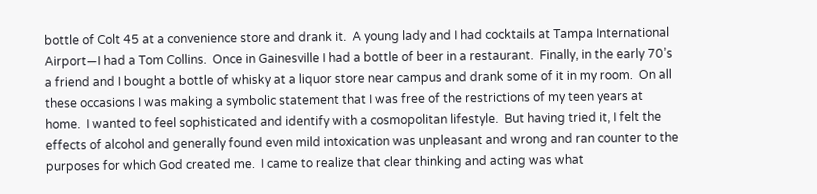bottle of Colt 45 at a convenience store and drank it.  A young lady and I had cocktails at Tampa International Airport—I had a Tom Collins.  Once in Gainesville I had a bottle of beer in a restaurant.  Finally, in the early 70’s a friend and I bought a bottle of whisky at a liquor store near campus and drank some of it in my room.  On all these occasions I was making a symbolic statement that I was free of the restrictions of my teen years at home.  I wanted to feel sophisticated and identify with a cosmopolitan lifestyle.  But having tried it, I felt the effects of alcohol and generally found even mild intoxication was unpleasant and wrong and ran counter to the purposes for which God created me.  I came to realize that clear thinking and acting was what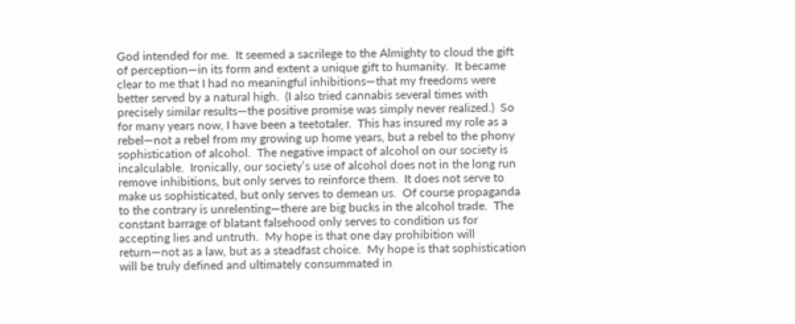God intended for me.  It seemed a sacrilege to the Almighty to cloud the gift of perception—in its form and extent a unique gift to humanity.  It became clear to me that I had no meaningful inhibitions—that my freedoms were better served by a natural high.  (I also tried cannabis several times with precisely similar results—the positive promise was simply never realized.)  So for many years now, I have been a teetotaler.  This has insured my role as a rebel—not a rebel from my growing up home years, but a rebel to the phony sophistication of alcohol.  The negative impact of alcohol on our society is incalculable.  Ironically, our society’s use of alcohol does not in the long run remove inhibitions, but only serves to reinforce them.  It does not serve to make us sophisticated, but only serves to demean us.  Of course propaganda to the contrary is unrelenting—there are big bucks in the alcohol trade.  The constant barrage of blatant falsehood only serves to condition us for accepting lies and untruth.  My hope is that one day prohibition will return—not as a law, but as a steadfast choice.  My hope is that sophistication will be truly defined and ultimately consummated in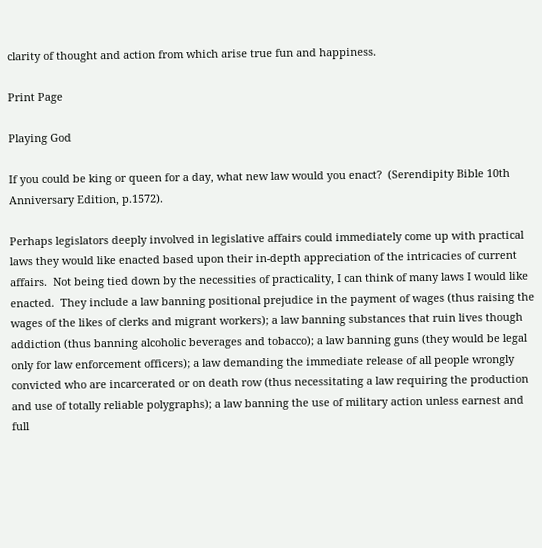clarity of thought and action from which arise true fun and happiness.

Print Page

Playing God

If you could be king or queen for a day, what new law would you enact?  (Serendipity Bible 10th Anniversary Edition, p.1572).

Perhaps legislators deeply involved in legislative affairs could immediately come up with practical laws they would like enacted based upon their in-depth appreciation of the intricacies of current affairs.  Not being tied down by the necessities of practicality, I can think of many laws I would like enacted.  They include a law banning positional prejudice in the payment of wages (thus raising the wages of the likes of clerks and migrant workers); a law banning substances that ruin lives though addiction (thus banning alcoholic beverages and tobacco); a law banning guns (they would be legal only for law enforcement officers); a law demanding the immediate release of all people wrongly convicted who are incarcerated or on death row (thus necessitating a law requiring the production and use of totally reliable polygraphs); a law banning the use of military action unless earnest and full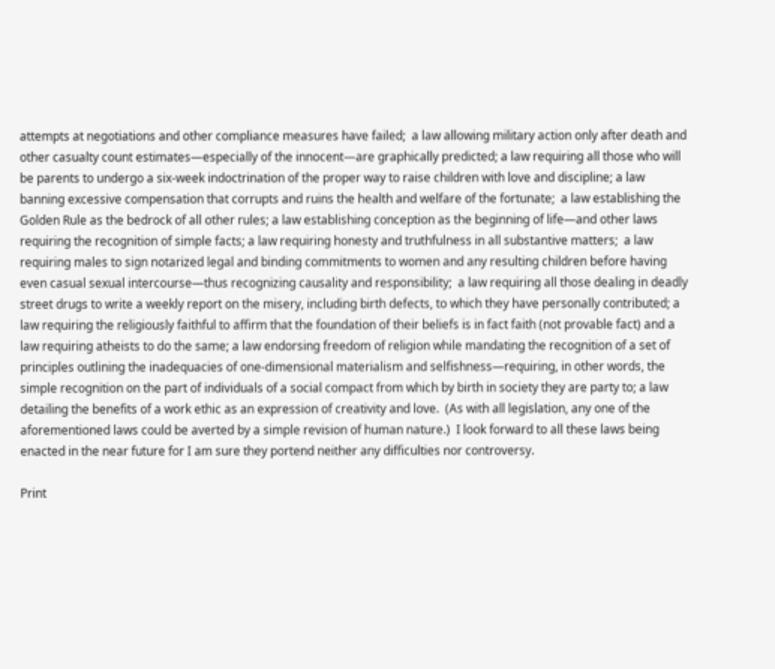attempts at negotiations and other compliance measures have failed;  a law allowing military action only after death and other casualty count estimates—especially of the innocent—are graphically predicted; a law requiring all those who will be parents to undergo a six-week indoctrination of the proper way to raise children with love and discipline; a law banning excessive compensation that corrupts and ruins the health and welfare of the fortunate;  a law establishing the Golden Rule as the bedrock of all other rules; a law establishing conception as the beginning of life—and other laws requiring the recognition of simple facts; a law requiring honesty and truthfulness in all substantive matters;  a law requiring males to sign notarized legal and binding commitments to women and any resulting children before having even casual sexual intercourse—thus recognizing causality and responsibility;  a law requiring all those dealing in deadly street drugs to write a weekly report on the misery, including birth defects, to which they have personally contributed; a law requiring the religiously faithful to affirm that the foundation of their beliefs is in fact faith (not provable fact) and a law requiring atheists to do the same; a law endorsing freedom of religion while mandating the recognition of a set of principles outlining the inadequacies of one-dimensional materialism and selfishness—requiring, in other words, the simple recognition on the part of individuals of a social compact from which by birth in society they are party to; a law detailing the benefits of a work ethic as an expression of creativity and love.  (As with all legislation, any one of the aforementioned laws could be averted by a simple revision of human nature.)  I look forward to all these laws being enacted in the near future for I am sure they portend neither any difficulties nor controversy.

Print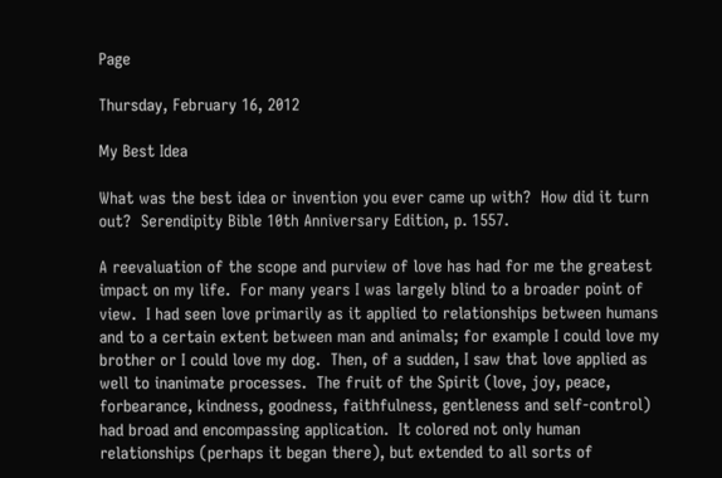Page

Thursday, February 16, 2012

My Best Idea

What was the best idea or invention you ever came up with?  How did it turn out?  Serendipity Bible 10th Anniversary Edition, p. 1557.

A reevaluation of the scope and purview of love has had for me the greatest impact on my life.  For many years I was largely blind to a broader point of view.  I had seen love primarily as it applied to relationships between humans and to a certain extent between man and animals; for example I could love my brother or I could love my dog.  Then, of a sudden, I saw that love applied as well to inanimate processes.  The fruit of the Spirit (love, joy, peace, forbearance, kindness, goodness, faithfulness, gentleness and self-control) had broad and encompassing application.  It colored not only human relationships (perhaps it began there), but extended to all sorts of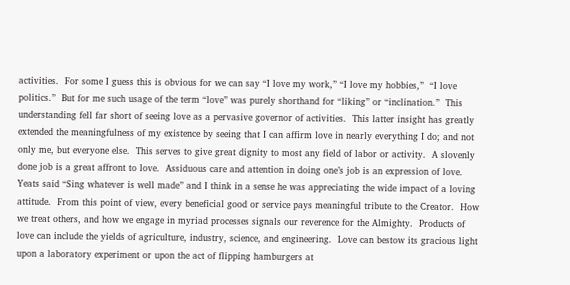activities.  For some I guess this is obvious for we can say “I love my work,” “I love my hobbies,”  “I love politics.”  But for me such usage of the term “love” was purely shorthand for “liking” or “inclination.”  This understanding fell far short of seeing love as a pervasive governor of activities.  This latter insight has greatly extended the meaningfulness of my existence by seeing that I can affirm love in nearly everything I do; and not only me, but everyone else.  This serves to give great dignity to most any field of labor or activity.  A slovenly done job is a great affront to love.  Assiduous care and attention in doing one’s job is an expression of love.  Yeats said “Sing whatever is well made” and I think in a sense he was appreciating the wide impact of a loving attitude.  From this point of view, every beneficial good or service pays meaningful tribute to the Creator.  How we treat others, and how we engage in myriad processes signals our reverence for the Almighty.  Products of love can include the yields of agriculture, industry, science, and engineering.  Love can bestow its gracious light upon a laboratory experiment or upon the act of flipping hamburgers at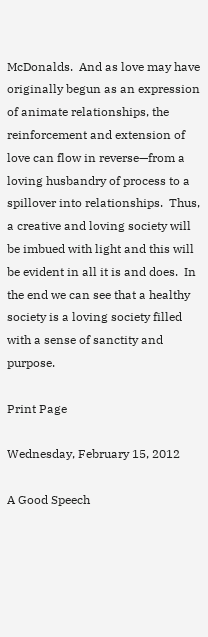McDonalds.  And as love may have originally begun as an expression of animate relationships, the reinforcement and extension of love can flow in reverse—from a loving husbandry of process to a spillover into relationships.  Thus, a creative and loving society will be imbued with light and this will be evident in all it is and does.  In the end we can see that a healthy society is a loving society filled with a sense of sanctity and purpose.

Print Page

Wednesday, February 15, 2012

A Good Speech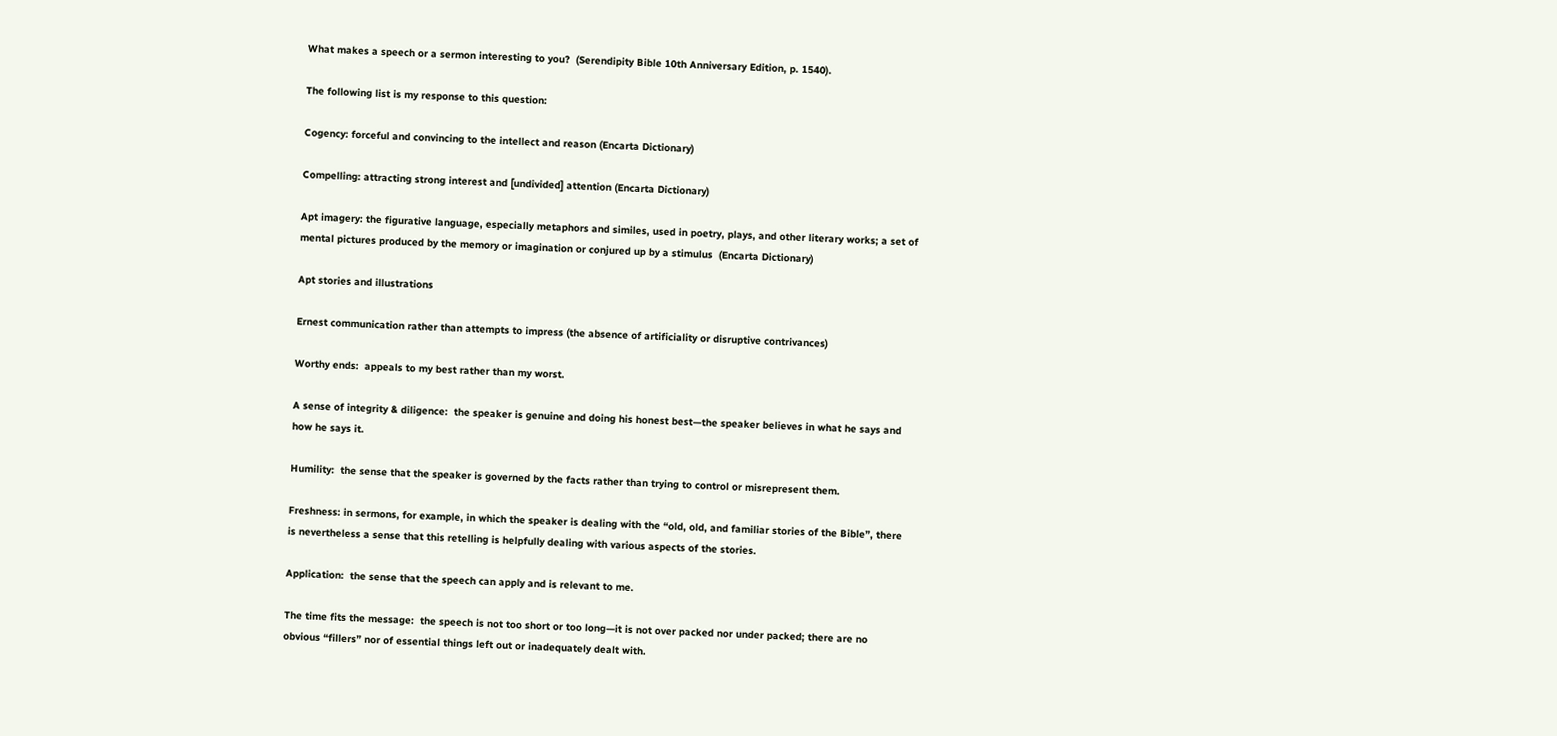What makes a speech or a sermon interesting to you?  (Serendipity Bible 10th Anniversary Edition, p. 1540).

The following list is my response to this question:

Cogency: forceful and convincing to the intellect and reason (Encarta Dictionary)

Compelling: attracting strong interest and [undivided] attention (Encarta Dictionary)

Apt imagery: the figurative language, especially metaphors and similes, used in poetry, plays, and other literary works; a set of mental pictures produced by the memory or imagination or conjured up by a stimulus  (Encarta Dictionary)

Apt stories and illustrations

Ernest communication rather than attempts to impress (the absence of artificiality or disruptive contrivances)

Worthy ends:  appeals to my best rather than my worst.

A sense of integrity & diligence:  the speaker is genuine and doing his honest best—the speaker believes in what he says and how he says it.

Humility:  the sense that the speaker is governed by the facts rather than trying to control or misrepresent them.

Freshness: in sermons, for example, in which the speaker is dealing with the “old, old, and familiar stories of the Bible”, there is nevertheless a sense that this retelling is helpfully dealing with various aspects of the stories.

Application:  the sense that the speech can apply and is relevant to me.

The time fits the message:  the speech is not too short or too long—it is not over packed nor under packed; there are no obvious “fillers” nor of essential things left out or inadequately dealt with.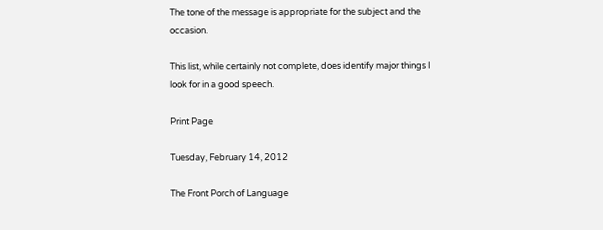The tone of the message is appropriate for the subject and the occasion.

This list, while certainly not complete, does identify major things I look for in a good speech.

Print Page

Tuesday, February 14, 2012

The Front Porch of Language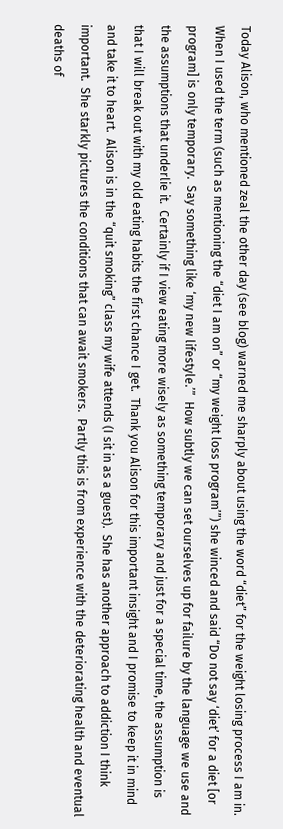Today Alison, who mentioned zeal the other day (see blog) warned me sharply about using the word “diet” for the weight losing process I am in.  When I used the term (such as mentioning the “diet I am on” or “my weight loss program’”) she winced and said “Do not say ‘diet’ for a diet [or program] is only temporary.  Say something like ‘my new lifestyle.’”  How subtly we can set ourselves up for failure by the language we use and the assumptions that underlie it.  Certainly if I view eating more wisely as something temporary and just for a special time, the assumption is that I will break out with my old eating habits the first chance I get.  Thank you Alison for this important insight and I promise to keep it in mind and take it to heart.  Alison is in the “quit smoking” class my wife attends (I sit in as a guest).  She has another approach to addiction I think important.  She starkly pictures the conditions that can await smokers.  Partly this is from experience with the deteriorating health and eventual deaths of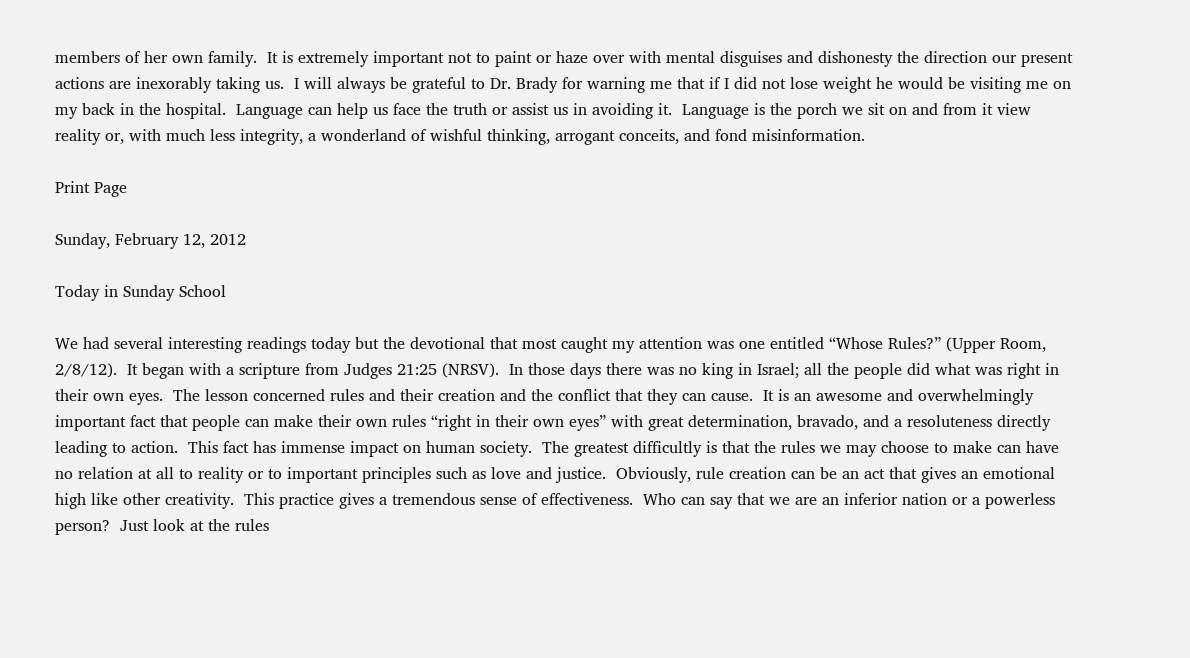members of her own family.  It is extremely important not to paint or haze over with mental disguises and dishonesty the direction our present actions are inexorably taking us.  I will always be grateful to Dr. Brady for warning me that if I did not lose weight he would be visiting me on my back in the hospital.  Language can help us face the truth or assist us in avoiding it.  Language is the porch we sit on and from it view reality or, with much less integrity, a wonderland of wishful thinking, arrogant conceits, and fond misinformation.

Print Page

Sunday, February 12, 2012

Today in Sunday School

We had several interesting readings today but the devotional that most caught my attention was one entitled “Whose Rules?” (Upper Room, 2/8/12).  It began with a scripture from Judges 21:25 (NRSV).  In those days there was no king in Israel; all the people did what was right in their own eyes.  The lesson concerned rules and their creation and the conflict that they can cause.  It is an awesome and overwhelmingly important fact that people can make their own rules “right in their own eyes” with great determination, bravado, and a resoluteness directly leading to action.  This fact has immense impact on human society.  The greatest difficultly is that the rules we may choose to make can have no relation at all to reality or to important principles such as love and justice.  Obviously, rule creation can be an act that gives an emotional high like other creativity.  This practice gives a tremendous sense of effectiveness.  Who can say that we are an inferior nation or a powerless person?  Just look at the rules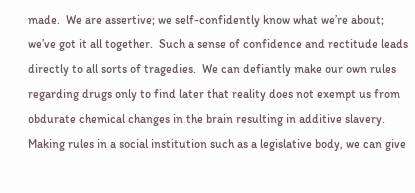made.  We are assertive; we self-confidently know what we’re about; we’ve got it all together.  Such a sense of confidence and rectitude leads directly to all sorts of tragedies.  We can defiantly make our own rules regarding drugs only to find later that reality does not exempt us from obdurate chemical changes in the brain resulting in additive slavery.  Making rules in a social institution such as a legislative body, we can give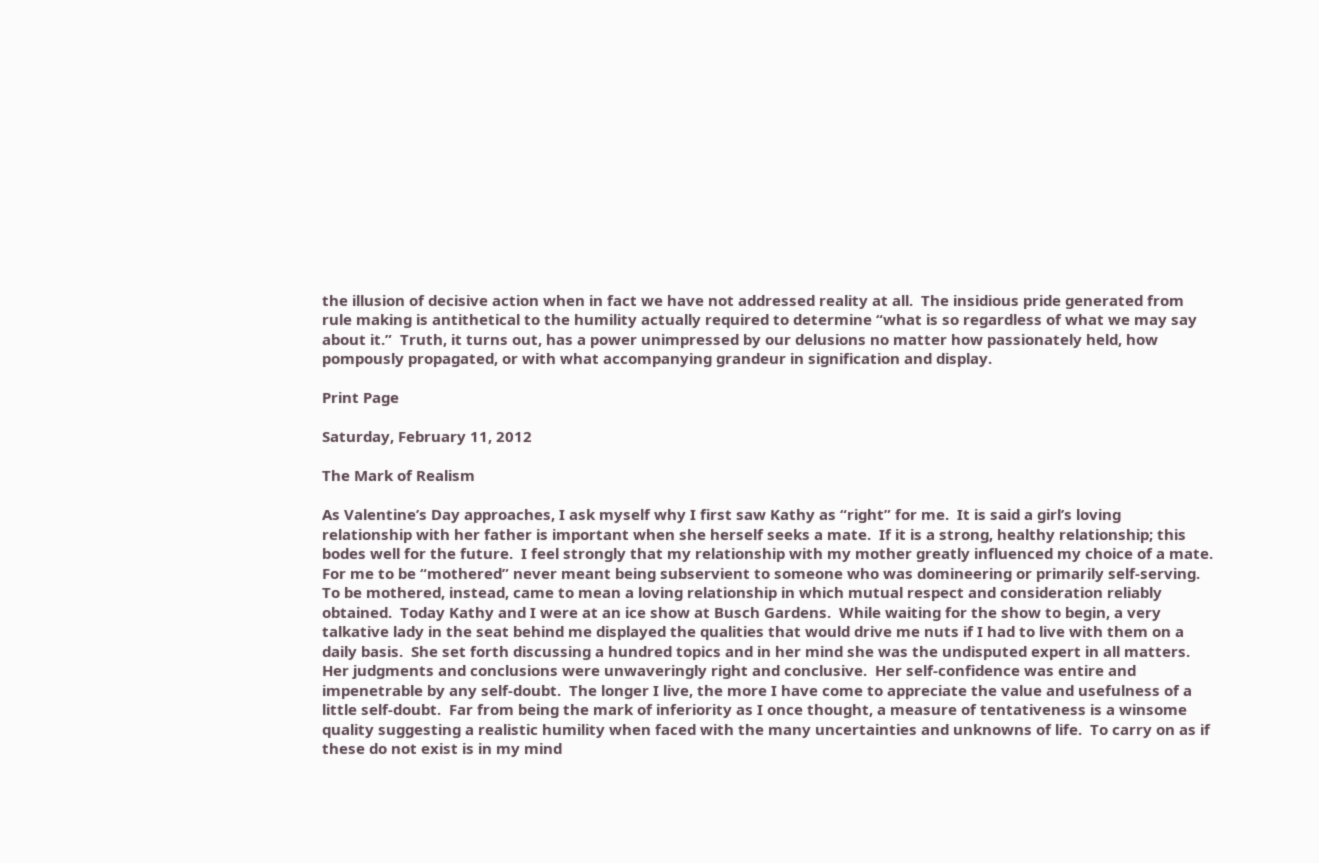the illusion of decisive action when in fact we have not addressed reality at all.  The insidious pride generated from rule making is antithetical to the humility actually required to determine “what is so regardless of what we may say about it.”  Truth, it turns out, has a power unimpressed by our delusions no matter how passionately held, how pompously propagated, or with what accompanying grandeur in signification and display.

Print Page

Saturday, February 11, 2012

The Mark of Realism

As Valentine’s Day approaches, I ask myself why I first saw Kathy as “right” for me.  It is said a girl’s loving relationship with her father is important when she herself seeks a mate.  If it is a strong, healthy relationship; this bodes well for the future.  I feel strongly that my relationship with my mother greatly influenced my choice of a mate.  For me to be “mothered” never meant being subservient to someone who was domineering or primarily self-serving.  To be mothered, instead, came to mean a loving relationship in which mutual respect and consideration reliably obtained.  Today Kathy and I were at an ice show at Busch Gardens.  While waiting for the show to begin, a very talkative lady in the seat behind me displayed the qualities that would drive me nuts if I had to live with them on a daily basis.  She set forth discussing a hundred topics and in her mind she was the undisputed expert in all matters.  Her judgments and conclusions were unwaveringly right and conclusive.  Her self-confidence was entire and impenetrable by any self-doubt.  The longer I live, the more I have come to appreciate the value and usefulness of a little self-doubt.  Far from being the mark of inferiority as I once thought, a measure of tentativeness is a winsome quality suggesting a realistic humility when faced with the many uncertainties and unknowns of life.  To carry on as if these do not exist is in my mind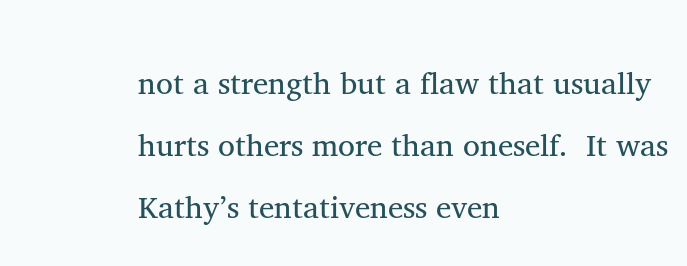not a strength but a flaw that usually hurts others more than oneself.  It was Kathy’s tentativeness even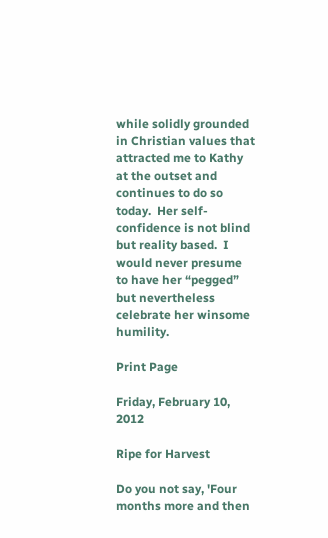while solidly grounded in Christian values that attracted me to Kathy at the outset and continues to do so today.  Her self-confidence is not blind but reality based.  I would never presume to have her “pegged” but nevertheless celebrate her winsome humility.

Print Page

Friday, February 10, 2012

Ripe for Harvest

Do you not say, 'Four months more and then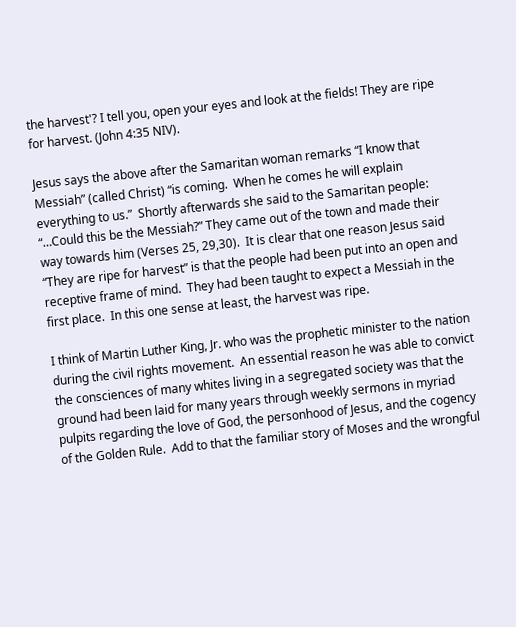the harvest'? I tell you, open your eyes and look at the fields! They are ripe for harvest. (John 4:35 NIV).

Jesus says the above after the Samaritan woman remarks “I know that Messiah” (called Christ) “is coming.  When he comes he will explain everything to us.”  Shortly afterwards she said to the Samaritan people:  “…Could this be the Messiah?” They came out of the town and made their way towards him (Verses 25, 29,30).  It is clear that one reason Jesus said “They are ripe for harvest” is that the people had been put into an open and receptive frame of mind.  They had been taught to expect a Messiah in the first place.  In this one sense at least, the harvest was ripe.

I think of Martin Luther King, Jr. who was the prophetic minister to the nation during the civil rights movement.  An essential reason he was able to convict the consciences of many whites living in a segregated society was that the ground had been laid for many years through weekly sermons in myriad pulpits regarding the love of God, the personhood of Jesus, and the cogency of the Golden Rule.  Add to that the familiar story of Moses and the wrongful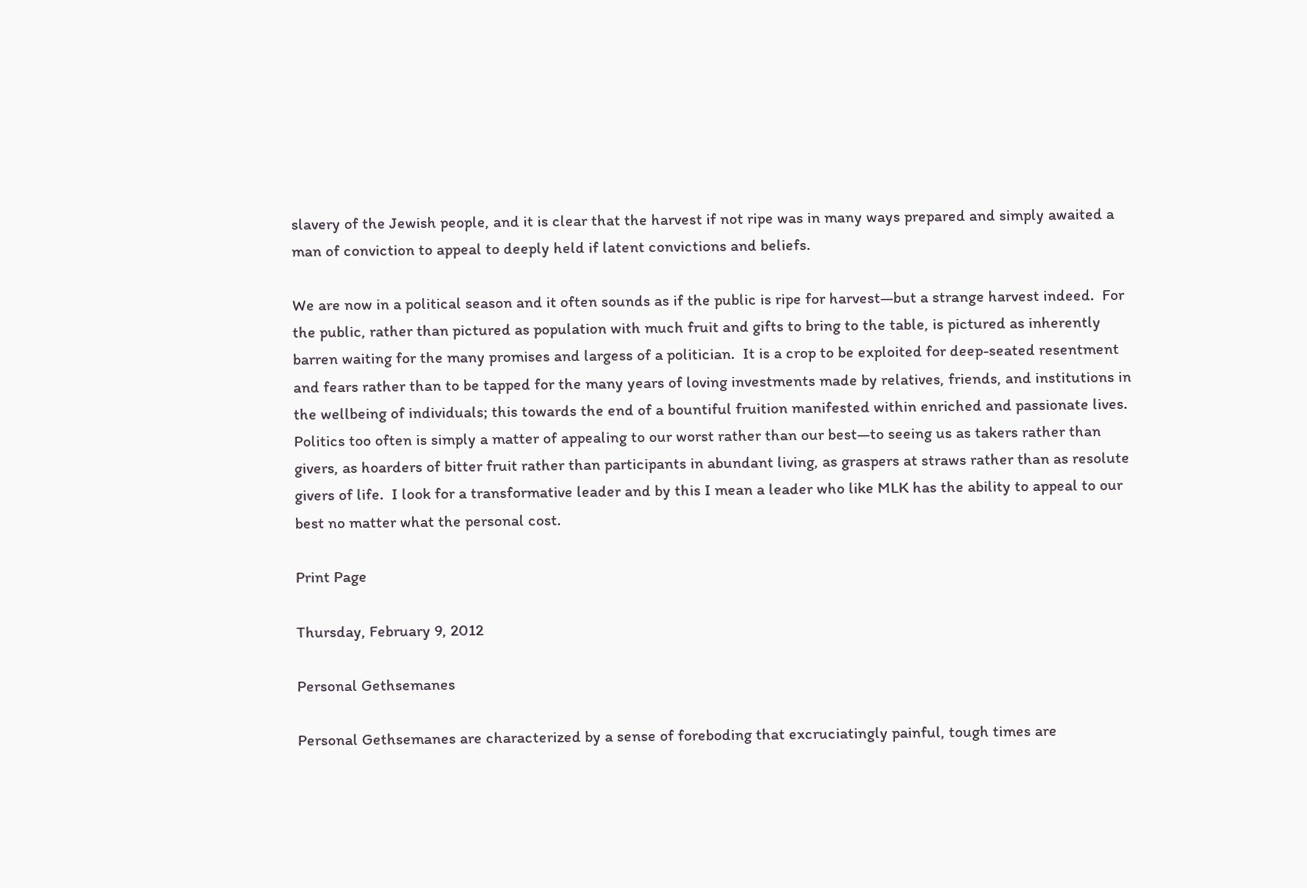slavery of the Jewish people, and it is clear that the harvest if not ripe was in many ways prepared and simply awaited a man of conviction to appeal to deeply held if latent convictions and beliefs.

We are now in a political season and it often sounds as if the public is ripe for harvest—but a strange harvest indeed.  For the public, rather than pictured as population with much fruit and gifts to bring to the table, is pictured as inherently barren waiting for the many promises and largess of a politician.  It is a crop to be exploited for deep-seated resentment and fears rather than to be tapped for the many years of loving investments made by relatives, friends, and institutions in the wellbeing of individuals; this towards the end of a bountiful fruition manifested within enriched and passionate lives.  Politics too often is simply a matter of appealing to our worst rather than our best—to seeing us as takers rather than givers, as hoarders of bitter fruit rather than participants in abundant living, as graspers at straws rather than as resolute givers of life.  I look for a transformative leader and by this I mean a leader who like MLK has the ability to appeal to our best no matter what the personal cost.

Print Page

Thursday, February 9, 2012

Personal Gethsemanes

Personal Gethsemanes are characterized by a sense of foreboding that excruciatingly painful, tough times are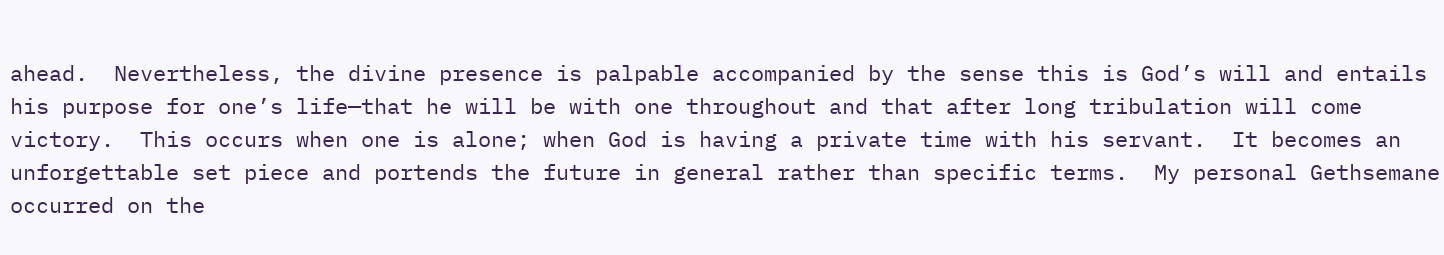ahead.  Nevertheless, the divine presence is palpable accompanied by the sense this is God’s will and entails his purpose for one’s life—that he will be with one throughout and that after long tribulation will come victory.  This occurs when one is alone; when God is having a private time with his servant.  It becomes an unforgettable set piece and portends the future in general rather than specific terms.  My personal Gethsemane occurred on the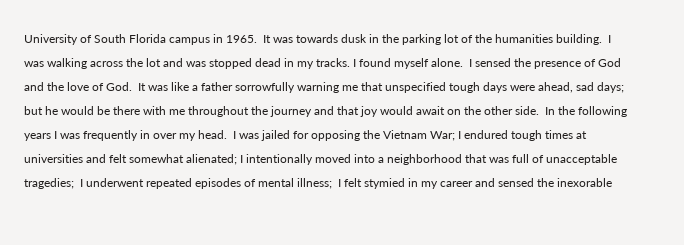University of South Florida campus in 1965.  It was towards dusk in the parking lot of the humanities building.  I was walking across the lot and was stopped dead in my tracks. I found myself alone.  I sensed the presence of God and the love of God.  It was like a father sorrowfully warning me that unspecified tough days were ahead, sad days; but he would be there with me throughout the journey and that joy would await on the other side.  In the following years I was frequently in over my head.  I was jailed for opposing the Vietnam War; I endured tough times at universities and felt somewhat alienated; I intentionally moved into a neighborhood that was full of unacceptable tragedies;  I underwent repeated episodes of mental illness;  I felt stymied in my career and sensed the inexorable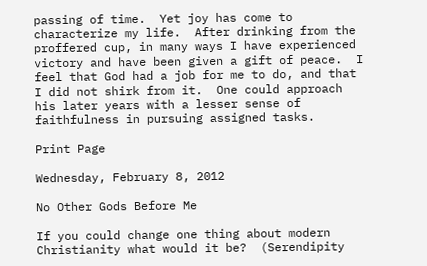passing of time.  Yet joy has come to characterize my life.  After drinking from the proffered cup, in many ways I have experienced victory and have been given a gift of peace.  I feel that God had a job for me to do, and that I did not shirk from it.  One could approach his later years with a lesser sense of faithfulness in pursuing assigned tasks.

Print Page

Wednesday, February 8, 2012

No Other Gods Before Me

If you could change one thing about modern Christianity what would it be?  (Serendipity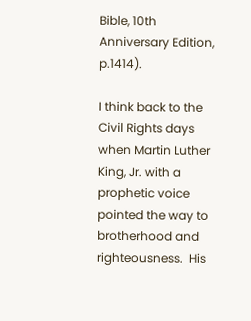Bible, 10th Anniversary Edition, p.1414).

I think back to the Civil Rights days when Martin Luther King, Jr. with a prophetic voice pointed the way to brotherhood and righteousness.  His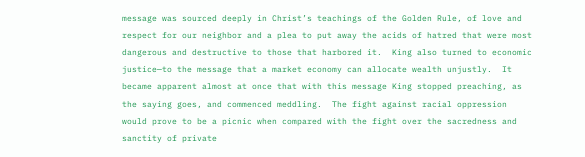message was sourced deeply in Christ’s teachings of the Golden Rule, of love and respect for our neighbor and a plea to put away the acids of hatred that were most dangerous and destructive to those that harbored it.  King also turned to economic justice—to the message that a market economy can allocate wealth unjustly.  It became apparent almost at once that with this message King stopped preaching, as the saying goes, and commenced meddling.  The fight against racial oppression would prove to be a picnic when compared with the fight over the sacredness and sanctity of private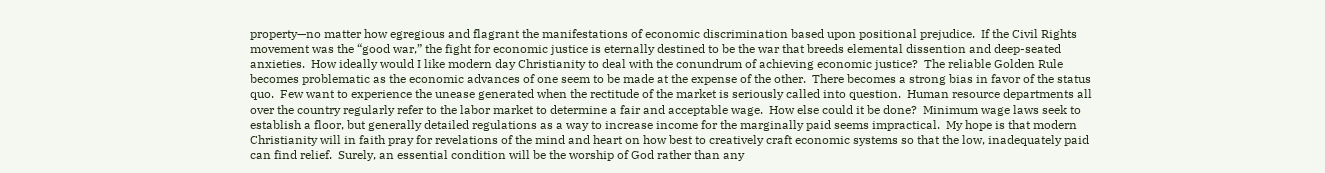property—no matter how egregious and flagrant the manifestations of economic discrimination based upon positional prejudice.  If the Civil Rights movement was the “good war,” the fight for economic justice is eternally destined to be the war that breeds elemental dissention and deep-seated anxieties.  How ideally would I like modern day Christianity to deal with the conundrum of achieving economic justice?  The reliable Golden Rule becomes problematic as the economic advances of one seem to be made at the expense of the other.  There becomes a strong bias in favor of the status quo.  Few want to experience the unease generated when the rectitude of the market is seriously called into question.  Human resource departments all over the country regularly refer to the labor market to determine a fair and acceptable wage.  How else could it be done?  Minimum wage laws seek to establish a floor, but generally detailed regulations as a way to increase income for the marginally paid seems impractical.  My hope is that modern Christianity will in faith pray for revelations of the mind and heart on how best to creatively craft economic systems so that the low, inadequately paid can find relief.  Surely, an essential condition will be the worship of God rather than any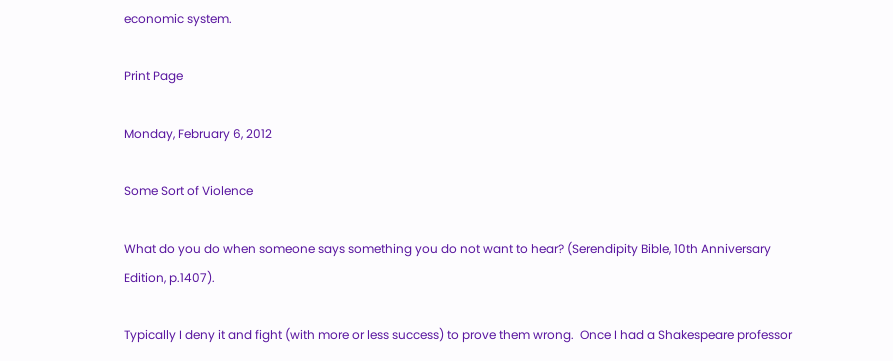economic system.

Print Page

Monday, February 6, 2012

Some Sort of Violence

What do you do when someone says something you do not want to hear? (Serendipity Bible, 10th Anniversary Edition, p.1407).

Typically I deny it and fight (with more or less success) to prove them wrong.  Once I had a Shakespeare professor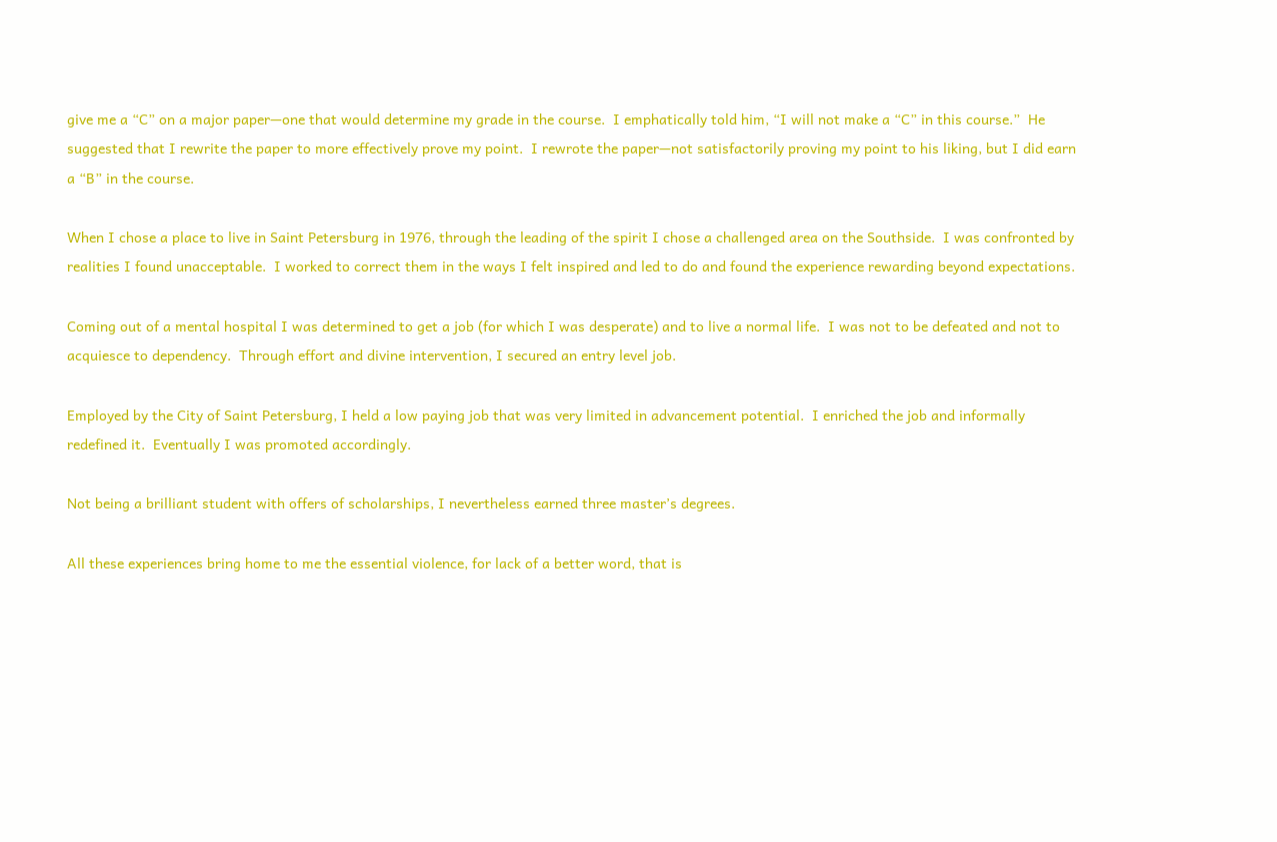give me a “C” on a major paper—one that would determine my grade in the course.  I emphatically told him, “I will not make a “C” in this course.”  He suggested that I rewrite the paper to more effectively prove my point.  I rewrote the paper—not satisfactorily proving my point to his liking, but I did earn a “B” in the course.

When I chose a place to live in Saint Petersburg in 1976, through the leading of the spirit I chose a challenged area on the Southside.  I was confronted by realities I found unacceptable.  I worked to correct them in the ways I felt inspired and led to do and found the experience rewarding beyond expectations.

Coming out of a mental hospital I was determined to get a job (for which I was desperate) and to live a normal life.  I was not to be defeated and not to acquiesce to dependency.  Through effort and divine intervention, I secured an entry level job.

Employed by the City of Saint Petersburg, I held a low paying job that was very limited in advancement potential.  I enriched the job and informally redefined it.  Eventually I was promoted accordingly.

Not being a brilliant student with offers of scholarships, I nevertheless earned three master’s degrees.

All these experiences bring home to me the essential violence, for lack of a better word, that is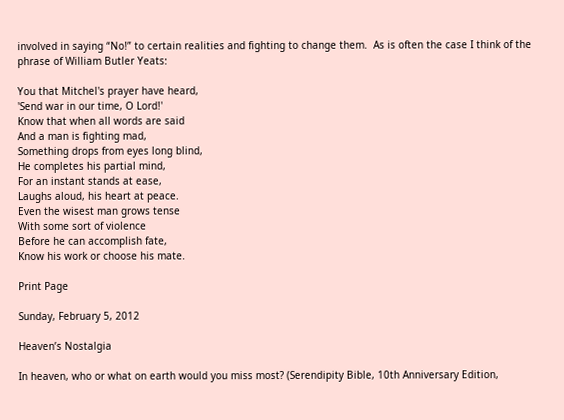involved in saying “No!” to certain realities and fighting to change them.  As is often the case I think of the phrase of William Butler Yeats:

You that Mitchel's prayer have heard,
'Send war in our time, O Lord!'
Know that when all words are said
And a man is fighting mad,
Something drops from eyes long blind,
He completes his partial mind,
For an instant stands at ease,
Laughs aloud, his heart at peace.
Even the wisest man grows tense
With some sort of violence
Before he can accomplish fate,
Know his work or choose his mate.

Print Page

Sunday, February 5, 2012

Heaven’s Nostalgia

In heaven, who or what on earth would you miss most? (Serendipity Bible, 10th Anniversary Edition,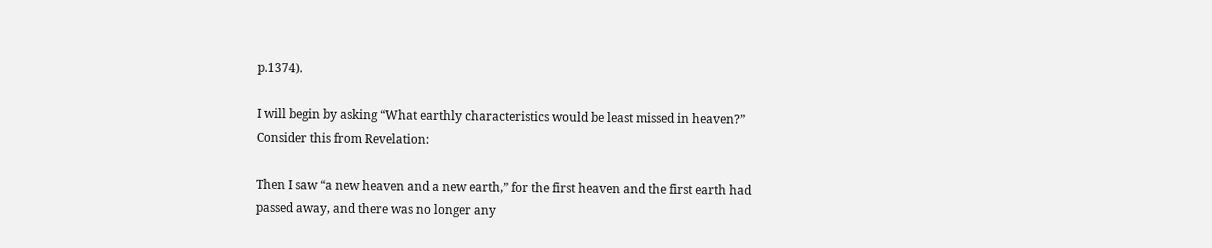p.1374).

I will begin by asking “What earthly characteristics would be least missed in heaven?”  Consider this from Revelation:

Then I saw “a new heaven and a new earth,” for the first heaven and the first earth had passed away, and there was no longer any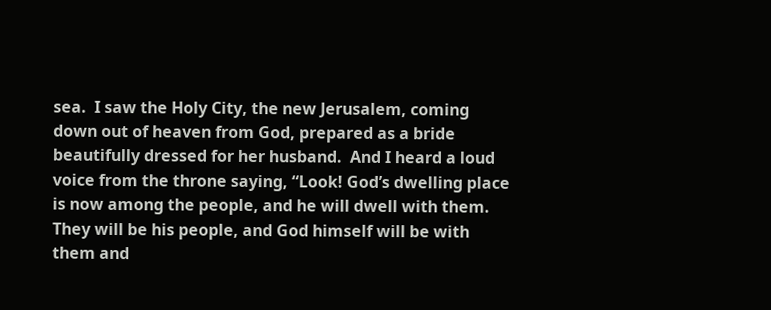sea.  I saw the Holy City, the new Jerusalem, coming down out of heaven from God, prepared as a bride beautifully dressed for her husband.  And I heard a loud voice from the throne saying, “Look! God’s dwelling place is now among the people, and he will dwell with them. They will be his people, and God himself will be with them and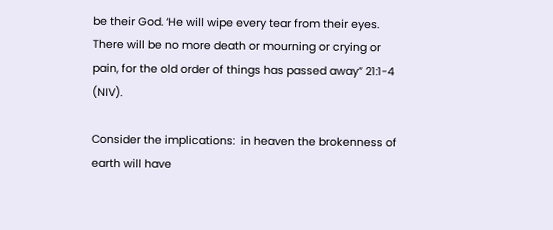be their God. ‘He will wipe every tear from their eyes. There will be no more death or mourning or crying or pain, for the old order of things has passed away” 21:1-4 (NIV).

Consider the implications:  in heaven the brokenness of earth will have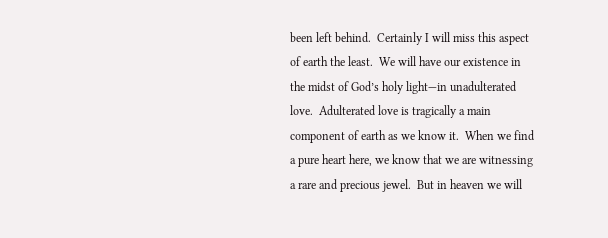been left behind.  Certainly I will miss this aspect of earth the least.  We will have our existence in the midst of God’s holy light—in unadulterated love.  Adulterated love is tragically a main component of earth as we know it.  When we find a pure heart here, we know that we are witnessing a rare and precious jewel.  But in heaven we will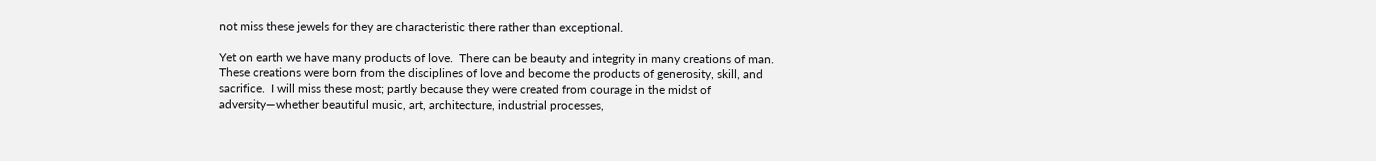not miss these jewels for they are characteristic there rather than exceptional.

Yet on earth we have many products of love.  There can be beauty and integrity in many creations of man.  These creations were born from the disciplines of love and become the products of generosity, skill, and sacrifice.  I will miss these most; partly because they were created from courage in the midst of adversity—whether beautiful music, art, architecture, industrial processes,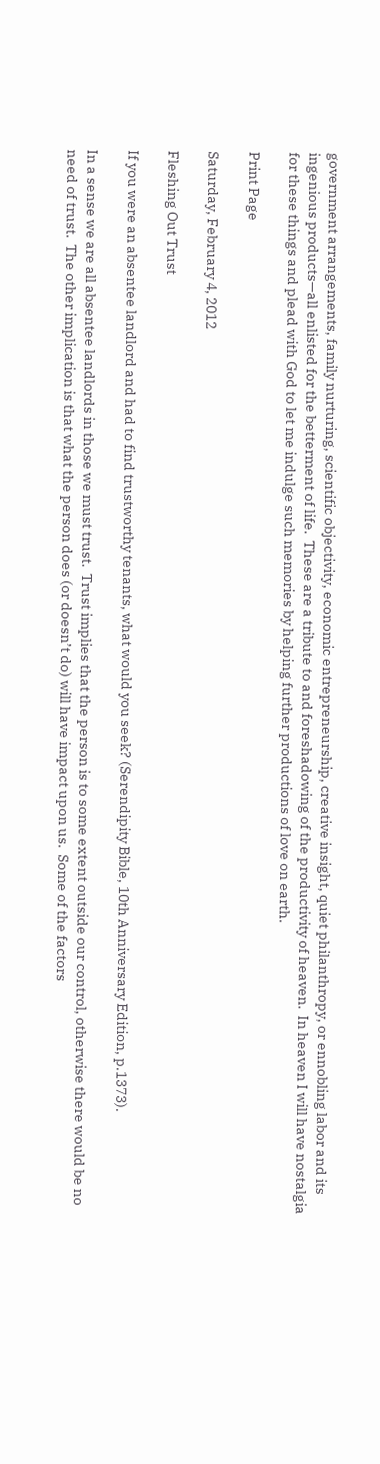government arrangements, family nurturing, scientific objectivity, economic entrepreneurship, creative insight, quiet philanthropy, or ennobling labor and its ingenious products—all enlisted for the betterment of life.  These are a tribute to and foreshadowing of the productivity of heaven.  In heaven I will have nostalgia for these things and plead with God to let me indulge such memories by helping further productions of love on earth.

Print Page

Saturday, February 4, 2012

Fleshing Out Trust

If you were an absentee landlord and had to find trustworthy tenants, what would you seek? (Serendipity Bible, 10th Anniversary Edition, p.1373).

In a sense we are all absentee landlords in those we must trust.  Trust implies that the person is to some extent outside our control, otherwise there would be no need of trust.  The other implication is that what the person does (or doesn’t do) will have impact upon us.  Some of the factors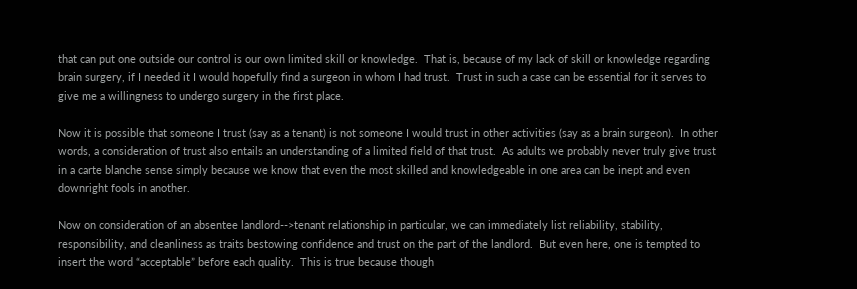that can put one outside our control is our own limited skill or knowledge.  That is, because of my lack of skill or knowledge regarding brain surgery, if I needed it I would hopefully find a surgeon in whom I had trust.  Trust in such a case can be essential for it serves to give me a willingness to undergo surgery in the first place.

Now it is possible that someone I trust (say as a tenant) is not someone I would trust in other activities (say as a brain surgeon).  In other words, a consideration of trust also entails an understanding of a limited field of that trust.  As adults we probably never truly give trust in a carte blanche sense simply because we know that even the most skilled and knowledgeable in one area can be inept and even downright fools in another.

Now on consideration of an absentee landlord-->tenant relationship in particular, we can immediately list reliability, stability, responsibility, and cleanliness as traits bestowing confidence and trust on the part of the landlord.  But even here, one is tempted to insert the word “acceptable” before each quality.  This is true because though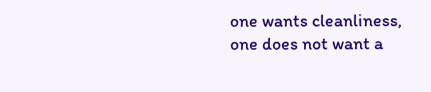one wants cleanliness, one does not want a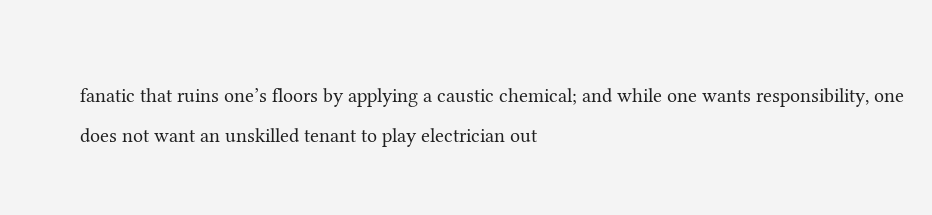fanatic that ruins one’s floors by applying a caustic chemical; and while one wants responsibility, one does not want an unskilled tenant to play electrician out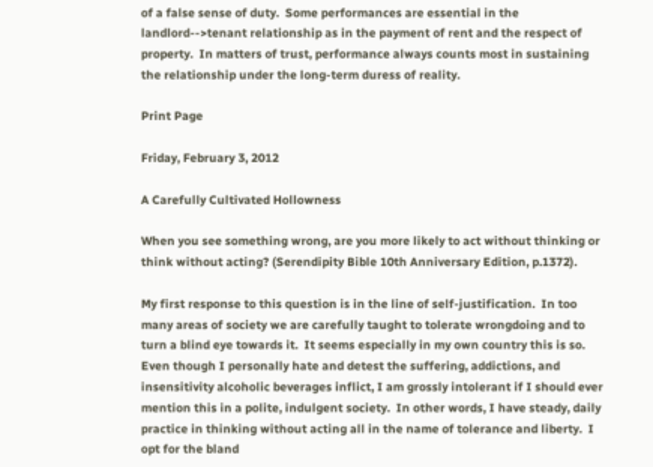of a false sense of duty.  Some performances are essential in the landlord-->tenant relationship as in the payment of rent and the respect of property.  In matters of trust, performance always counts most in sustaining the relationship under the long-term duress of reality.

Print Page

Friday, February 3, 2012

A Carefully Cultivated Hollowness

When you see something wrong, are you more likely to act without thinking or think without acting? (Serendipity Bible 10th Anniversary Edition, p.1372).

My first response to this question is in the line of self-justification.  In too many areas of society we are carefully taught to tolerate wrongdoing and to turn a blind eye towards it.  It seems especially in my own country this is so.  Even though I personally hate and detest the suffering, addictions, and insensitivity alcoholic beverages inflict, I am grossly intolerant if I should ever mention this in a polite, indulgent society.  In other words, I have steady, daily practice in thinking without acting all in the name of tolerance and liberty.  I opt for the bland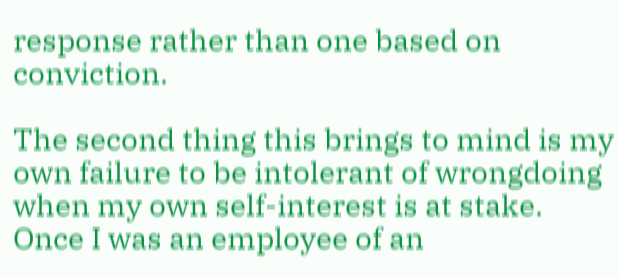response rather than one based on conviction.

The second thing this brings to mind is my own failure to be intolerant of wrongdoing when my own self-interest is at stake.  Once I was an employee of an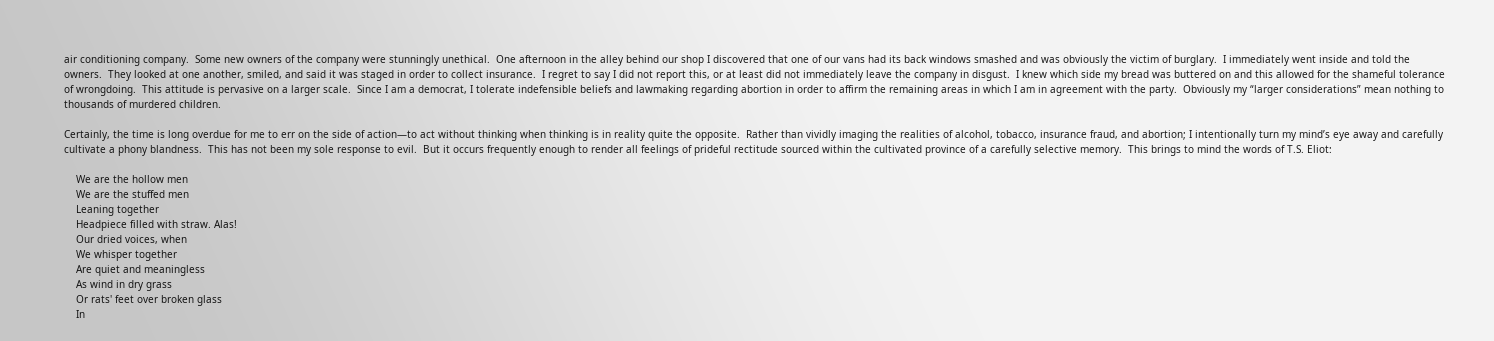air conditioning company.  Some new owners of the company were stunningly unethical.  One afternoon in the alley behind our shop I discovered that one of our vans had its back windows smashed and was obviously the victim of burglary.  I immediately went inside and told the owners.  They looked at one another, smiled, and said it was staged in order to collect insurance.  I regret to say I did not report this, or at least did not immediately leave the company in disgust.  I knew which side my bread was buttered on and this allowed for the shameful tolerance of wrongdoing.  This attitude is pervasive on a larger scale.  Since I am a democrat, I tolerate indefensible beliefs and lawmaking regarding abortion in order to affirm the remaining areas in which I am in agreement with the party.  Obviously my “larger considerations” mean nothing to thousands of murdered children.

Certainly, the time is long overdue for me to err on the side of action—to act without thinking when thinking is in reality quite the opposite.  Rather than vividly imaging the realities of alcohol, tobacco, insurance fraud, and abortion; I intentionally turn my mind’s eye away and carefully cultivate a phony blandness.  This has not been my sole response to evil.  But it occurs frequently enough to render all feelings of prideful rectitude sourced within the cultivated province of a carefully selective memory.  This brings to mind the words of T.S. Eliot:

    We are the hollow men
    We are the stuffed men
    Leaning together
    Headpiece filled with straw. Alas!
    Our dried voices, when
    We whisper together
    Are quiet and meaningless
    As wind in dry grass
    Or rats' feet over broken glass
    In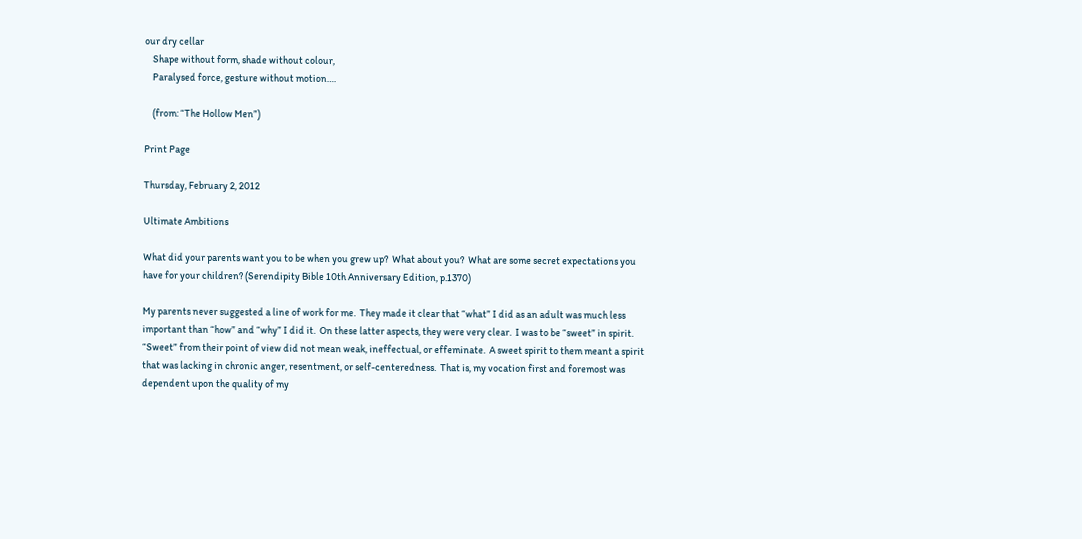our dry cellar
    Shape without form, shade without colour,
    Paralysed force, gesture without motion….

    (from: “The Hollow Men”)

Print Page

Thursday, February 2, 2012

Ultimate Ambitions

What did your parents want you to be when you grew up?  What about you?  What are some secret expectations you have for your children? (Serendipity Bible 10th Anniversary Edition, p.1370)

My parents never suggested a line of work for me.  They made it clear that “what” I did as an adult was much less important than “how” and “why” I did it.  On these latter aspects, they were very clear.  I was to be “sweet” in spirit.  “Sweet” from their point of view did not mean weak, ineffectual, or effeminate.  A sweet spirit to them meant a spirit that was lacking in chronic anger, resentment, or self-centeredness.  That is, my vocation first and foremost was dependent upon the quality of my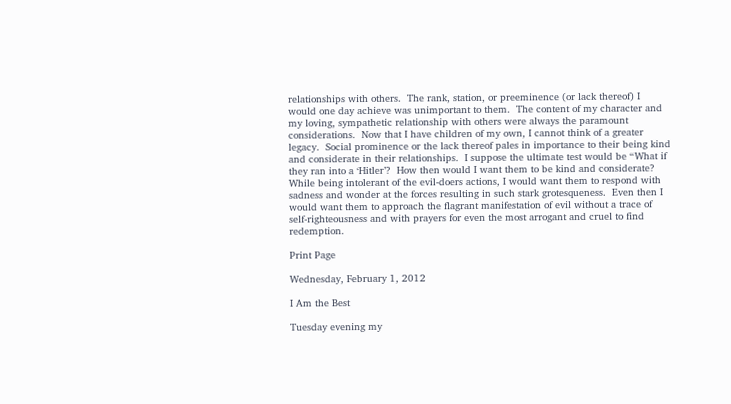relationships with others.  The rank, station, or preeminence (or lack thereof) I would one day achieve was unimportant to them.  The content of my character and my loving, sympathetic relationship with others were always the paramount considerations.  Now that I have children of my own, I cannot think of a greater legacy.  Social prominence or the lack thereof pales in importance to their being kind and considerate in their relationships.  I suppose the ultimate test would be “What if they ran into a ‘Hitler’?  How then would I want them to be kind and considerate?  While being intolerant of the evil-doers actions, I would want them to respond with sadness and wonder at the forces resulting in such stark grotesqueness.  Even then I would want them to approach the flagrant manifestation of evil without a trace of self-righteousness and with prayers for even the most arrogant and cruel to find redemption.

Print Page

Wednesday, February 1, 2012

I Am the Best

Tuesday evening my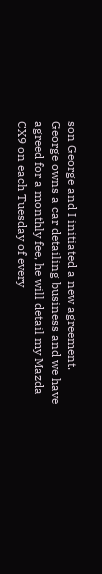son George and I initiated a new agreement.  George owns a car detailing business and we have agreed for a monthly fee, he will detail my Mazda CX9 on each Tuesday of every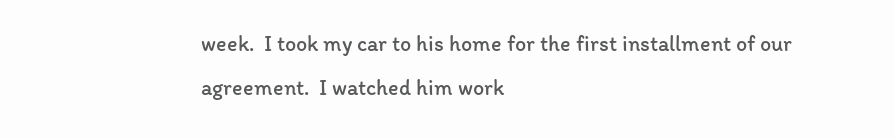week.  I took my car to his home for the first installment of our agreement.  I watched him work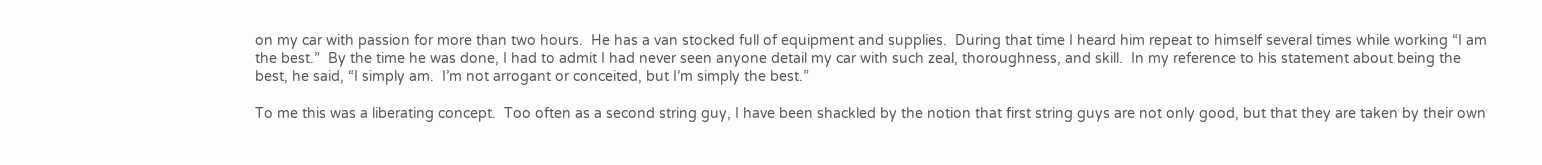on my car with passion for more than two hours.  He has a van stocked full of equipment and supplies.  During that time I heard him repeat to himself several times while working “I am the best.”  By the time he was done, I had to admit I had never seen anyone detail my car with such zeal, thoroughness, and skill.  In my reference to his statement about being the best, he said, “I simply am.  I’m not arrogant or conceited, but I’m simply the best.”

To me this was a liberating concept.  Too often as a second string guy, I have been shackled by the notion that first string guys are not only good, but that they are taken by their own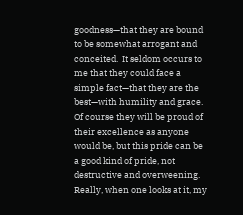goodness—that they are bound to be somewhat arrogant and conceited.  It seldom occurs to me that they could face a simple fact—that they are the best—with humility and grace. Of course they will be proud of their excellence as anyone would be, but this pride can be a good kind of pride, not destructive and overweening.  Really, when one looks at it, my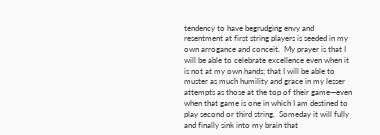tendency to have begrudging envy and resentment at first string players is seeded in my own arrogance and conceit.  My prayer is that I will be able to celebrate excellence even when it is not at my own hands; that I will be able to muster as much humility and grace in my lesser attempts as those at the top of their game—even when that game is one in which I am destined to play second or third string.  Someday it will fully and finally sink into my brain that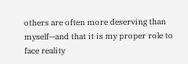others are often more deserving than myself—and that it is my proper role to face reality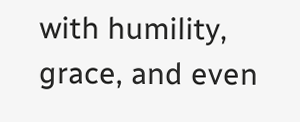with humility, grace, and even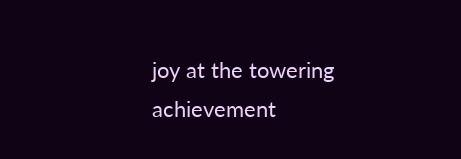joy at the towering achievement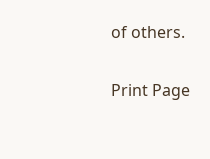of others.

Print Page